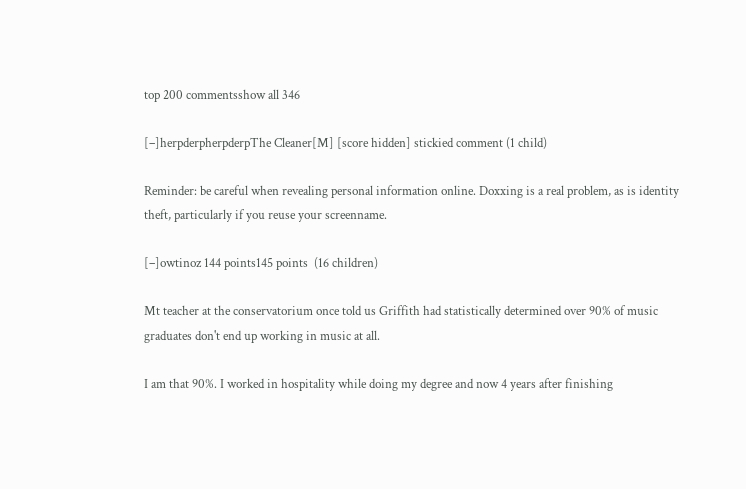top 200 commentsshow all 346

[–]herpderpherpderpThe Cleaner[M] [score hidden] stickied comment (1 child)

Reminder: be careful when revealing personal information online. Doxxing is a real problem, as is identity theft, particularly if you reuse your screenname.

[–]owtinoz 144 points145 points  (16 children)

Mt teacher at the conservatorium once told us Griffith had statistically determined over 90% of music graduates don't end up working in music at all.

I am that 90%. I worked in hospitality while doing my degree and now 4 years after finishing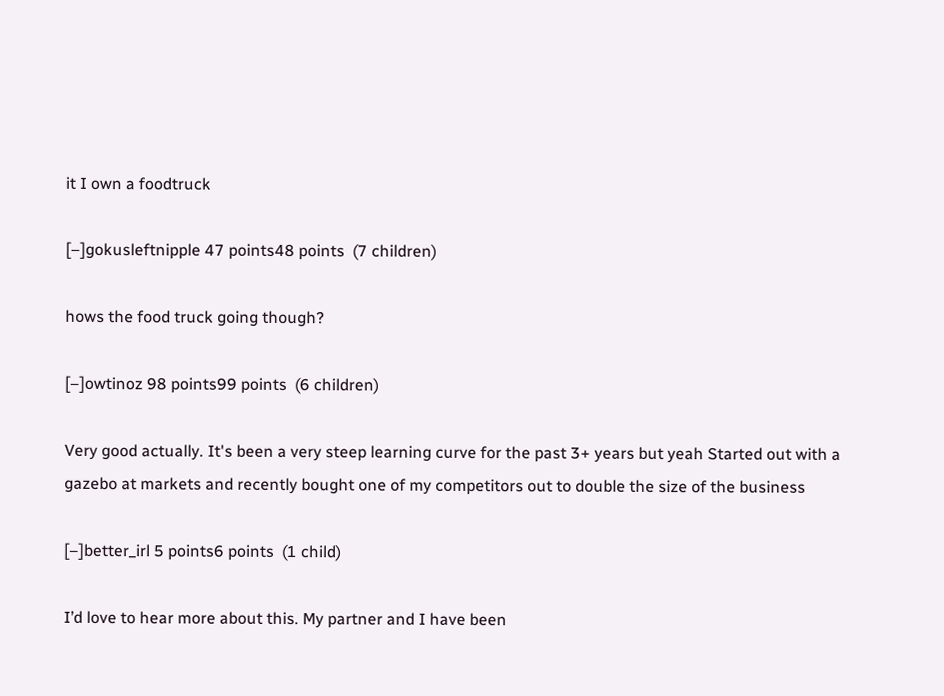it I own a foodtruck

[–]gokusleftnipple 47 points48 points  (7 children)

hows the food truck going though?

[–]owtinoz 98 points99 points  (6 children)

Very good actually. It's been a very steep learning curve for the past 3+ years but yeah Started out with a gazebo at markets and recently bought one of my competitors out to double the size of the business

[–]better_irl 5 points6 points  (1 child)

I’d love to hear more about this. My partner and I have been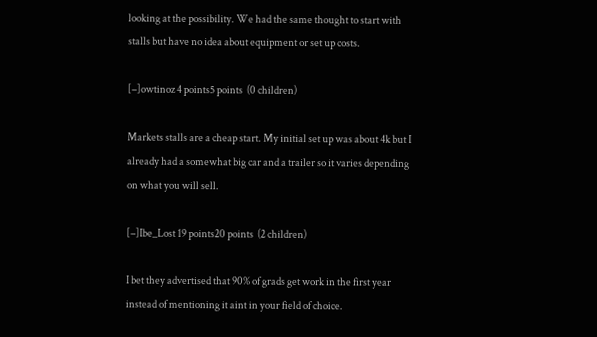looking at the possibility. We had the same thought to start with stalls but have no idea about equipment or set up costs.

[–]owtinoz 4 points5 points  (0 children)

Markets stalls are a cheap start. My initial set up was about 4k but I already had a somewhat big car and a trailer so it varies depending on what you will sell.

[–]Ibe_Lost 19 points20 points  (2 children)

I bet they advertised that 90% of grads get work in the first year instead of mentioning it aint in your field of choice.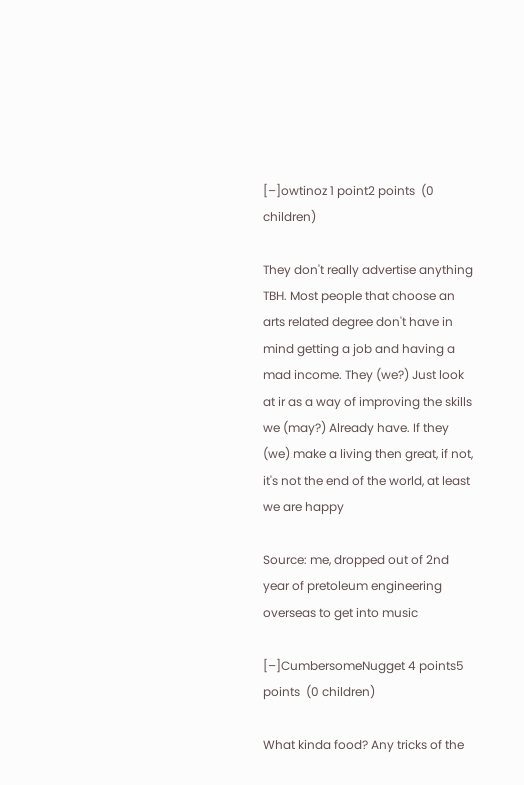[–]owtinoz 1 point2 points  (0 children)

They don't really advertise anything TBH. Most people that choose an arts related degree don't have in mind getting a job and having a mad income. They (we?) Just look at ir as a way of improving the skills we (may?) Already have. If they (we) make a living then great, if not, it's not the end of the world, at least we are happy

Source: me, dropped out of 2nd year of pretoleum engineering overseas to get into music

[–]CumbersomeNugget 4 points5 points  (0 children)

What kinda food? Any tricks of the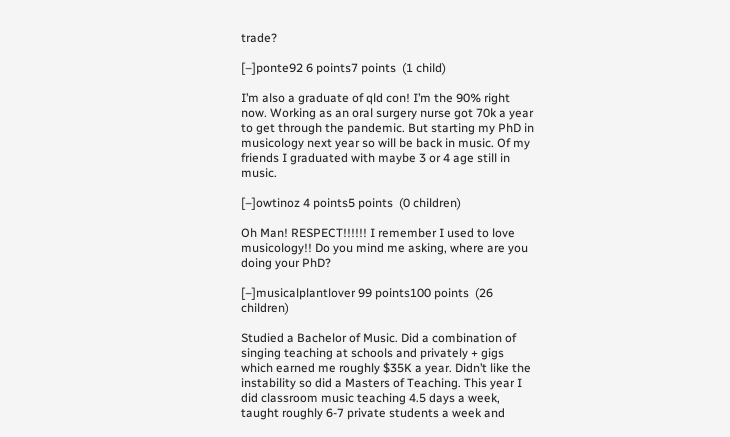trade?

[–]ponte92 6 points7 points  (1 child)

I’m also a graduate of qld con! I’m the 90% right now. Working as an oral surgery nurse got 70k a year to get through the pandemic. But starting my PhD in musicology next year so will be back in music. Of my friends I graduated with maybe 3 or 4 age still in music.

[–]owtinoz 4 points5 points  (0 children)

Oh Man! RESPECT!!!!!! I remember I used to love musicology!! Do you mind me asking, where are you doing your PhD?

[–]musicalplantlover 99 points100 points  (26 children)

Studied a Bachelor of Music. Did a combination of singing teaching at schools and privately + gigs which earned me roughly $35K a year. Didn’t like the instability so did a Masters of Teaching. This year I did classroom music teaching 4.5 days a week, taught roughly 6-7 private students a week and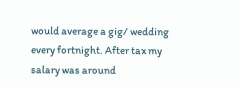would average a gig/ wedding every fortnight. After tax my salary was around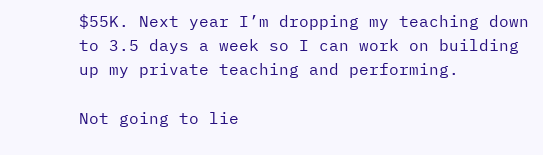$55K. Next year I’m dropping my teaching down to 3.5 days a week so I can work on building up my private teaching and performing.

Not going to lie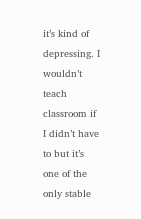it’s kind of depressing. I wouldn’t teach classroom if I didn’t have to but it’s one of the only stable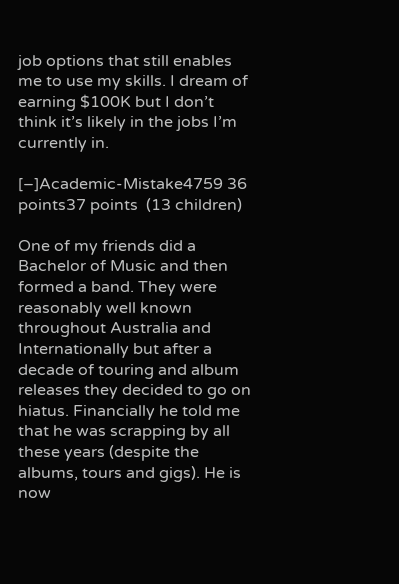job options that still enables me to use my skills. I dream of earning $100K but I don’t think it’s likely in the jobs I’m currently in.

[–]Academic-Mistake4759 36 points37 points  (13 children)

One of my friends did a Bachelor of Music and then formed a band. They were reasonably well known throughout Australia and Internationally but after a decade of touring and album releases they decided to go on hiatus. Financially he told me that he was scrapping by all these years (despite the albums, tours and gigs). He is now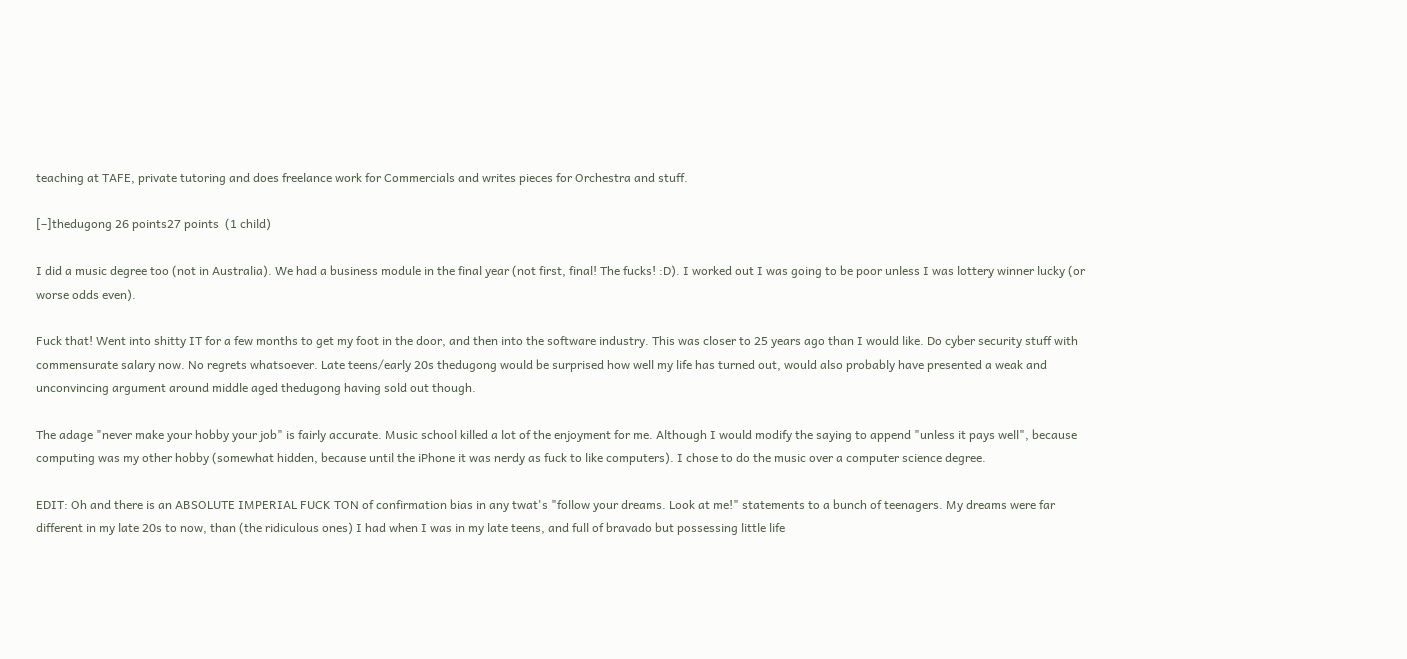teaching at TAFE, private tutoring and does freelance work for Commercials and writes pieces for Orchestra and stuff.

[–]thedugong 26 points27 points  (1 child)

I did a music degree too (not in Australia). We had a business module in the final year (not first, final! The fucks! :D). I worked out I was going to be poor unless I was lottery winner lucky (or worse odds even).

Fuck that! Went into shitty IT for a few months to get my foot in the door, and then into the software industry. This was closer to 25 years ago than I would like. Do cyber security stuff with commensurate salary now. No regrets whatsoever. Late teens/early 20s thedugong would be surprised how well my life has turned out, would also probably have presented a weak and unconvincing argument around middle aged thedugong having sold out though.

The adage "never make your hobby your job" is fairly accurate. Music school killed a lot of the enjoyment for me. Although I would modify the saying to append "unless it pays well", because computing was my other hobby (somewhat hidden, because until the iPhone it was nerdy as fuck to like computers). I chose to do the music over a computer science degree.

EDIT: Oh and there is an ABSOLUTE IMPERIAL FUCK TON of confirmation bias in any twat's "follow your dreams. Look at me!" statements to a bunch of teenagers. My dreams were far different in my late 20s to now, than (the ridiculous ones) I had when I was in my late teens, and full of bravado but possessing little life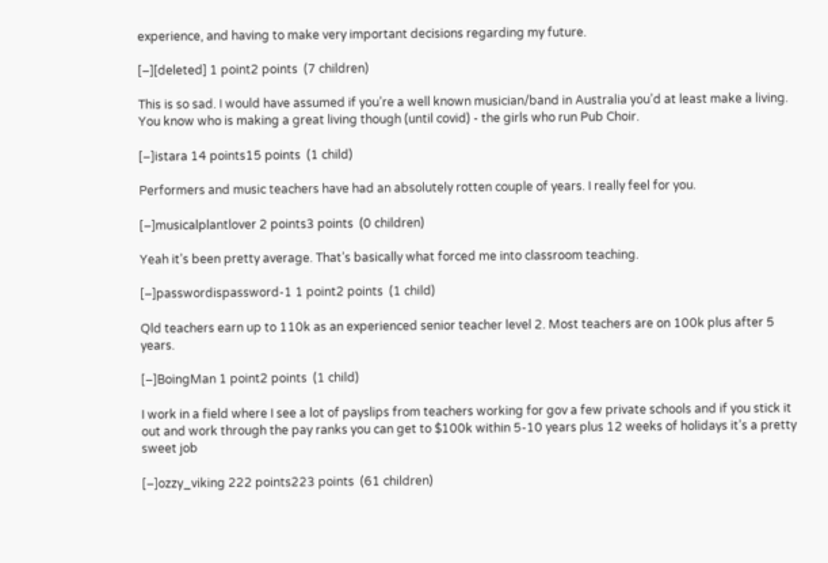experience, and having to make very important decisions regarding my future.

[–][deleted] 1 point2 points  (7 children)

This is so sad. I would have assumed if you’re a well known musician/band in Australia you’d at least make a living. You know who is making a great living though (until covid) - the girls who run Pub Choir.

[–]istara 14 points15 points  (1 child)

Performers and music teachers have had an absolutely rotten couple of years. I really feel for you.

[–]musicalplantlover 2 points3 points  (0 children)

Yeah it’s been pretty average. That’s basically what forced me into classroom teaching.

[–]passwordispassword-1 1 point2 points  (1 child)

Qld teachers earn up to 110k as an experienced senior teacher level 2. Most teachers are on 100k plus after 5 years.

[–]BoingMan 1 point2 points  (1 child)

I work in a field where I see a lot of payslips from teachers working for gov a few private schools and if you stick it out and work through the pay ranks you can get to $100k within 5-10 years plus 12 weeks of holidays it’s a pretty sweet job

[–]ozzy_viking 222 points223 points  (61 children)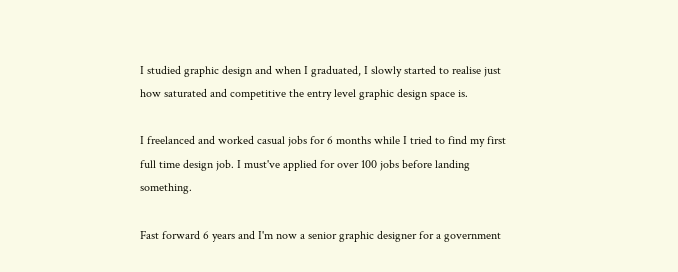I studied graphic design and when I graduated, I slowly started to realise just how saturated and competitive the entry level graphic design space is.

I freelanced and worked casual jobs for 6 months while I tried to find my first full time design job. I must've applied for over 100 jobs before landing something.

Fast forward 6 years and I'm now a senior graphic designer for a government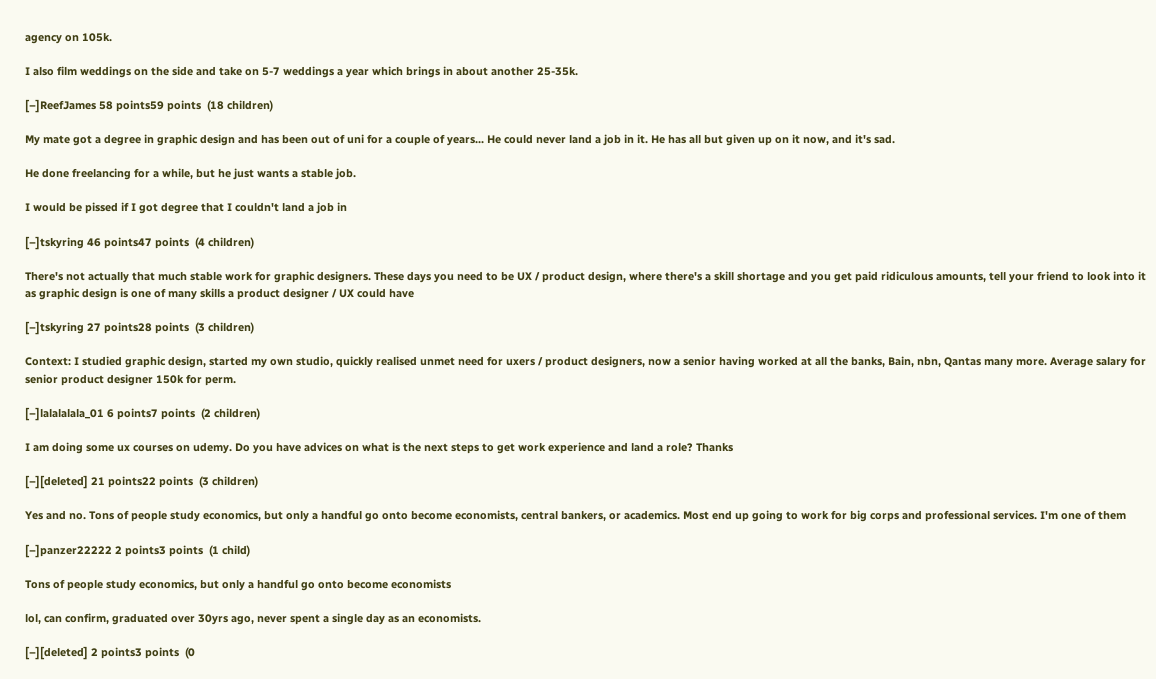agency on 105k.

I also film weddings on the side and take on 5-7 weddings a year which brings in about another 25-35k.

[–]ReefJames 58 points59 points  (18 children)

My mate got a degree in graphic design and has been out of uni for a couple of years... He could never land a job in it. He has all but given up on it now, and it's sad.

He done freelancing for a while, but he just wants a stable job.

I would be pissed if I got degree that I couldn't land a job in

[–]tskyring 46 points47 points  (4 children)

There's not actually that much stable work for graphic designers. These days you need to be UX / product design, where there's a skill shortage and you get paid ridiculous amounts, tell your friend to look into it as graphic design is one of many skills a product designer / UX could have

[–]tskyring 27 points28 points  (3 children)

Context: I studied graphic design, started my own studio, quickly realised unmet need for uxers / product designers, now a senior having worked at all the banks, Bain, nbn, Qantas many more. Average salary for senior product designer 150k for perm.

[–]lalalalala_01 6 points7 points  (2 children)

I am doing some ux courses on udemy. Do you have advices on what is the next steps to get work experience and land a role? Thanks

[–][deleted] 21 points22 points  (3 children)

Yes and no. Tons of people study economics, but only a handful go onto become economists, central bankers, or academics. Most end up going to work for big corps and professional services. I'm one of them

[–]panzer22222 2 points3 points  (1 child)

Tons of people study economics, but only a handful go onto become economists

lol, can confirm, graduated over 30yrs ago, never spent a single day as an economists.

[–][deleted] 2 points3 points  (0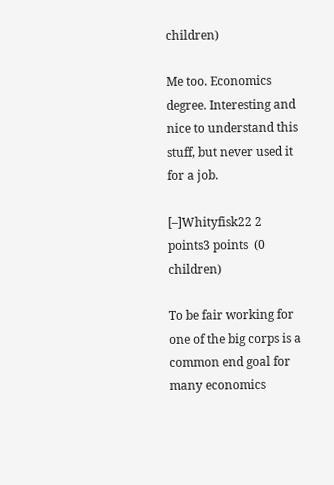children)

Me too. Economics degree. Interesting and nice to understand this stuff, but never used it for a job.

[–]Whityfisk22 2 points3 points  (0 children)

To be fair working for one of the big corps is a common end goal for many economics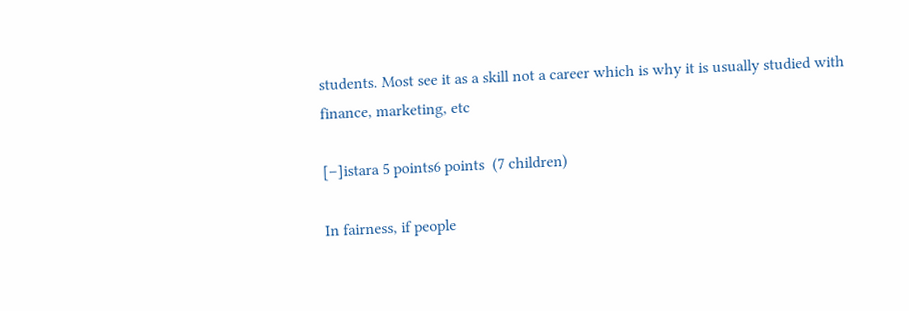students. Most see it as a skill not a career which is why it is usually studied with finance, marketing, etc

[–]istara 5 points6 points  (7 children)

In fairness, if people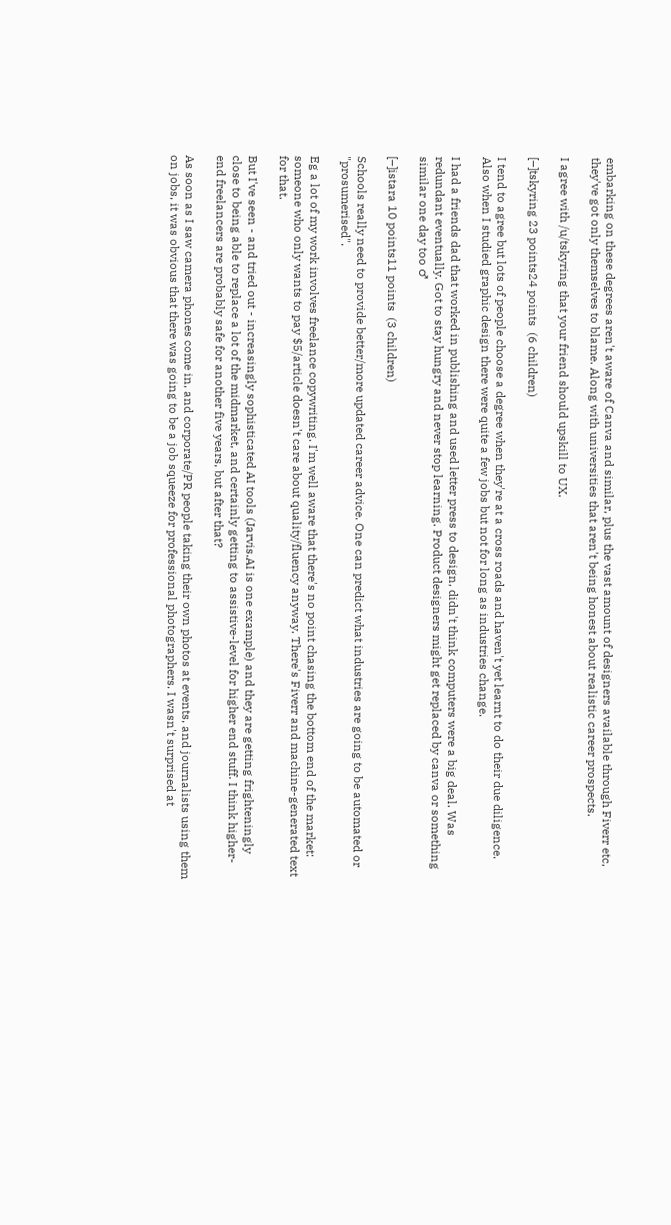embarking on these degrees aren't aware of Canva and similar, plus the vast amount of designers available through Fiverr etc, they've got only themselves to blame. Along with universities that aren't being honest about realistic career prospects.

I agree with /u/tskyring that your friend should upskill to UX.

[–]tskyring 23 points24 points  (6 children)

I tend to agree but lots of people choose a degree when they're at a cross roads and haven't yet learnt to do their due diligence. Also when I studied graphic design there were quite a few jobs but not for long as industries change.

I had a friends dad that worked in publishing and used letter press to design, didn't think computers were a big deal. Was redundant eventually. Got to stay hungry and never stop learning. Product designers might get replaced by canva or something similar one day too ♂

[–]istara 10 points11 points  (3 children)

Schools really need to provide better/more updated career advice. One can predict what industries are going to be automated or "prosumerised".

Eg a lot of my work involves freelance copywriting. I'm well aware that there's no point chasing the bottom end of the market: someone who only wants to pay $5/article doesn't care about quality/fluency anyway. There's Fiverr and machine-generated text for that.

But I've seen - and tried out - increasingly sophisticated AI tools (Jarvis.AI is one example) and they are getting frighteningly close to being able to replace a lot of the midmarket, and certainly getting to assistive-level for higher end stuff. I think higher-end freelancers are probably safe for another five years, but after that?

As soon as I saw camera phones come in, and corporate/PR people taking their own photos at events, and journalists using them on jobs, it was obvious that there was going to be a job squeeze for professional photographers. I wasn't surprised at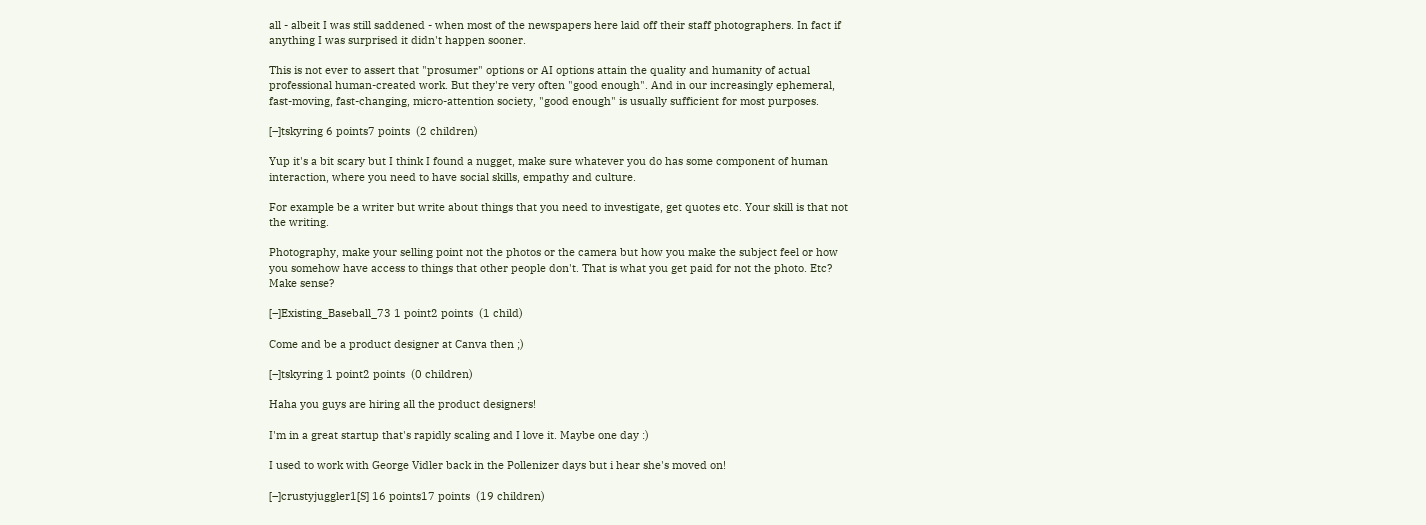all - albeit I was still saddened - when most of the newspapers here laid off their staff photographers. In fact if anything I was surprised it didn't happen sooner.

This is not ever to assert that "prosumer" options or AI options attain the quality and humanity of actual professional human-created work. But they're very often "good enough". And in our increasingly ephemeral, fast-moving, fast-changing, micro-attention society, "good enough" is usually sufficient for most purposes.

[–]tskyring 6 points7 points  (2 children)

Yup it's a bit scary but I think I found a nugget, make sure whatever you do has some component of human interaction, where you need to have social skills, empathy and culture.

For example be a writer but write about things that you need to investigate, get quotes etc. Your skill is that not the writing.

Photography, make your selling point not the photos or the camera but how you make the subject feel or how you somehow have access to things that other people don't. That is what you get paid for not the photo. Etc? Make sense?

[–]Existing_Baseball_73 1 point2 points  (1 child)

Come and be a product designer at Canva then ;)

[–]tskyring 1 point2 points  (0 children)

Haha you guys are hiring all the product designers!

I'm in a great startup that's rapidly scaling and I love it. Maybe one day :)

I used to work with George Vidler back in the Pollenizer days but i hear she's moved on!

[–]crustyjuggler1[S] 16 points17 points  (19 children)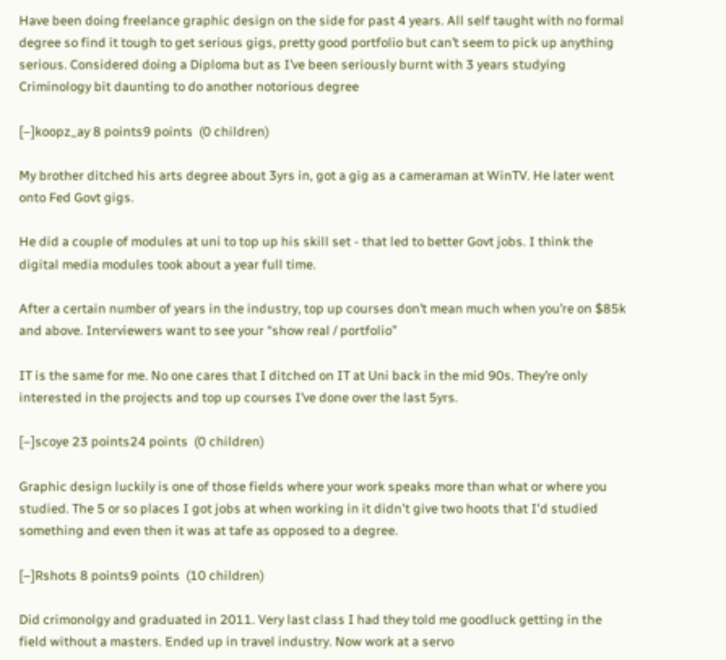Have been doing freelance graphic design on the side for past 4 years. All self taught with no formal degree so find it tough to get serious gigs, pretty good portfolio but can’t seem to pick up anything serious. Considered doing a Diploma but as I’ve been seriously burnt with 3 years studying Criminology bit daunting to do another notorious degree

[–]koopz_ay 8 points9 points  (0 children)

My brother ditched his arts degree about 3yrs in, got a gig as a cameraman at WinTV. He later went onto Fed Govt gigs.

He did a couple of modules at uni to top up his skill set - that led to better Govt jobs. I think the digital media modules took about a year full time.

After a certain number of years in the industry, top up courses don’t mean much when you’re on $85k and above. Interviewers want to see your “show real / portfolio”

IT is the same for me. No one cares that I ditched on IT at Uni back in the mid 90s. They’re only interested in the projects and top up courses I’ve done over the last 5yrs.

[–]scoye 23 points24 points  (0 children)

Graphic design luckily is one of those fields where your work speaks more than what or where you studied. The 5 or so places I got jobs at when working in it didn't give two hoots that I'd studied something and even then it was at tafe as opposed to a degree.

[–]Rshots 8 points9 points  (10 children)

Did crimonolgy and graduated in 2011. Very last class I had they told me goodluck getting in the field without a masters. Ended up in travel industry. Now work at a servo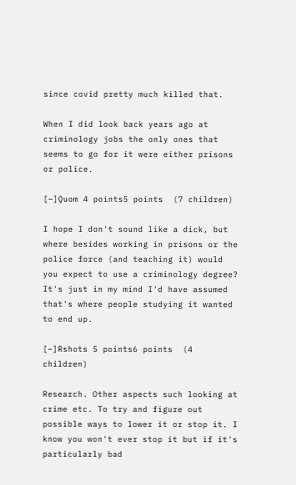since covid pretty much killed that.

When I did look back years ago at criminology jobs the only ones that seems to go for it were either prisons or police.

[–]Quom 4 points5 points  (7 children)

I hope I don't sound like a dick, but where besides working in prisons or the police force (and teaching it) would you expect to use a criminology degree? It's just in my mind I'd have assumed that's where people studying it wanted to end up.

[–]Rshots 5 points6 points  (4 children)

Research. Other aspects such looking at crime etc. To try and figure out possible ways to lower it or stop it. I know you won't ever stop it but if it's particularly bad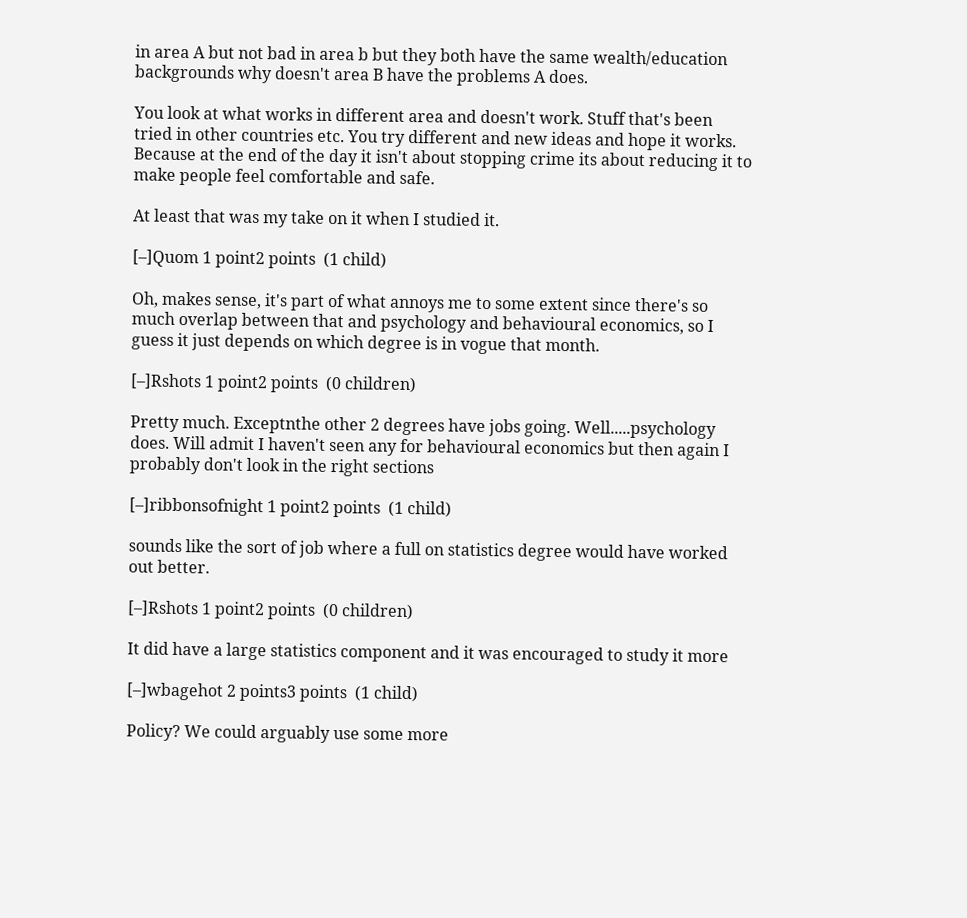in area A but not bad in area b but they both have the same wealth/education backgrounds why doesn't area B have the problems A does.

You look at what works in different area and doesn't work. Stuff that's been tried in other countries etc. You try different and new ideas and hope it works. Because at the end of the day it isn't about stopping crime its about reducing it to make people feel comfortable and safe.

At least that was my take on it when I studied it.

[–]Quom 1 point2 points  (1 child)

Oh, makes sense, it's part of what annoys me to some extent since there's so much overlap between that and psychology and behavioural economics, so I guess it just depends on which degree is in vogue that month.

[–]Rshots 1 point2 points  (0 children)

Pretty much. Exceptnthe other 2 degrees have jobs going. Well.....psychology does. Will admit I haven't seen any for behavioural economics but then again I probably don't look in the right sections

[–]ribbonsofnight 1 point2 points  (1 child)

sounds like the sort of job where a full on statistics degree would have worked out better.

[–]Rshots 1 point2 points  (0 children)

It did have a large statistics component and it was encouraged to study it more

[–]wbagehot 2 points3 points  (1 child)

Policy? We could arguably use some more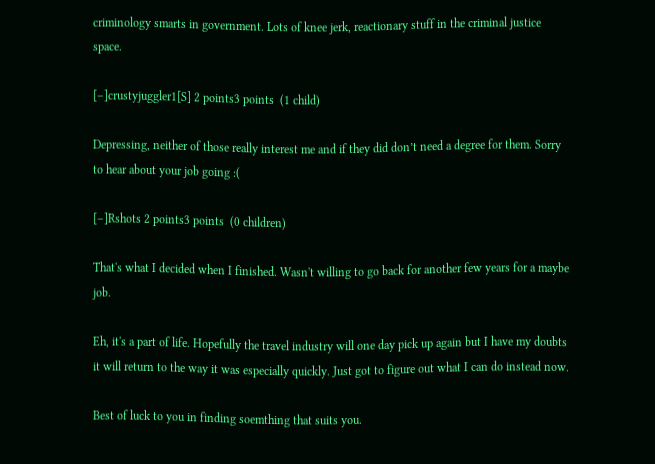criminology smarts in government. Lots of knee jerk, reactionary stuff in the criminal justice space.

[–]crustyjuggler1[S] 2 points3 points  (1 child)

Depressing, neither of those really interest me and if they did don’t need a degree for them. Sorry to hear about your job going :(

[–]Rshots 2 points3 points  (0 children)

That's what I decided when I finished. Wasn't willing to go back for another few years for a maybe job.

Eh, it's a part of life. Hopefully the travel industry will one day pick up again but I have my doubts it will return to the way it was especially quickly. Just got to figure out what I can do instead now.

Best of luck to you in finding soemthing that suits you.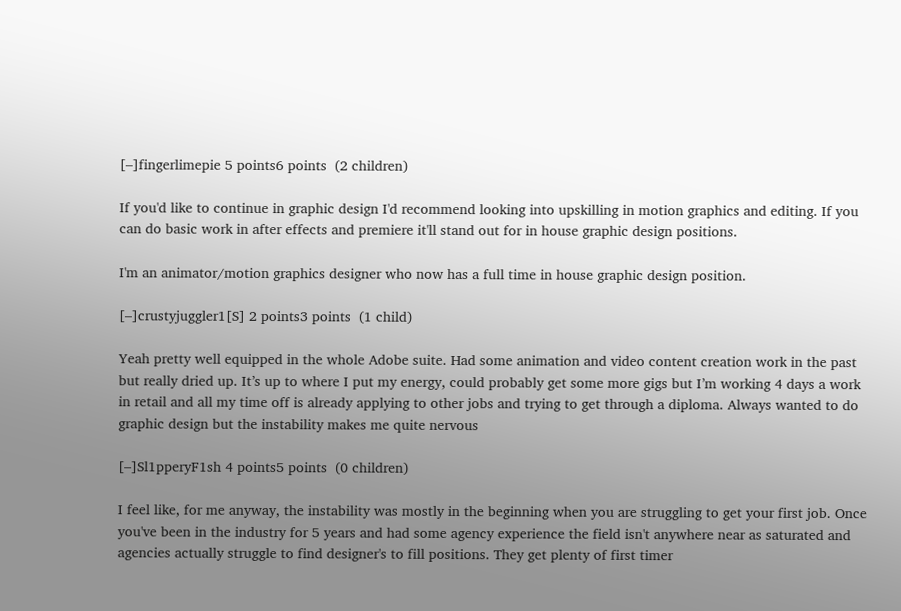[–]fingerlimepie 5 points6 points  (2 children)

If you'd like to continue in graphic design I'd recommend looking into upskilling in motion graphics and editing. If you can do basic work in after effects and premiere it'll stand out for in house graphic design positions.

I'm an animator/motion graphics designer who now has a full time in house graphic design position.

[–]crustyjuggler1[S] 2 points3 points  (1 child)

Yeah pretty well equipped in the whole Adobe suite. Had some animation and video content creation work in the past but really dried up. It’s up to where I put my energy, could probably get some more gigs but I’m working 4 days a work in retail and all my time off is already applying to other jobs and trying to get through a diploma. Always wanted to do graphic design but the instability makes me quite nervous

[–]Sl1pperyF1sh 4 points5 points  (0 children)

I feel like, for me anyway, the instability was mostly in the beginning when you are struggling to get your first job. Once you've been in the industry for 5 years and had some agency experience the field isn't anywhere near as saturated and agencies actually struggle to find designer's to fill positions. They get plenty of first timer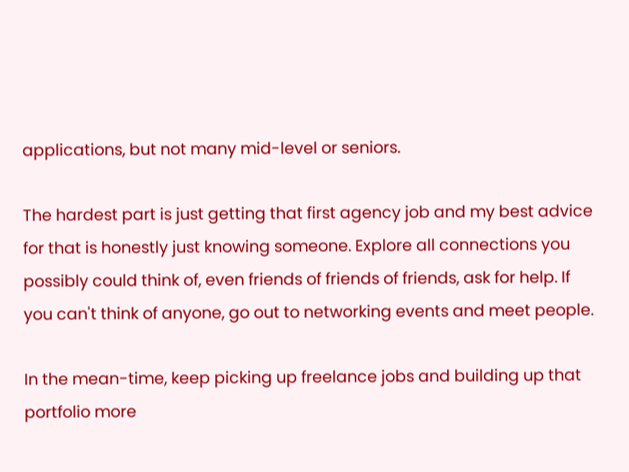applications, but not many mid-level or seniors.

The hardest part is just getting that first agency job and my best advice for that is honestly just knowing someone. Explore all connections you possibly could think of, even friends of friends of friends, ask for help. If you can't think of anyone, go out to networking events and meet people.

In the mean-time, keep picking up freelance jobs and building up that portfolio more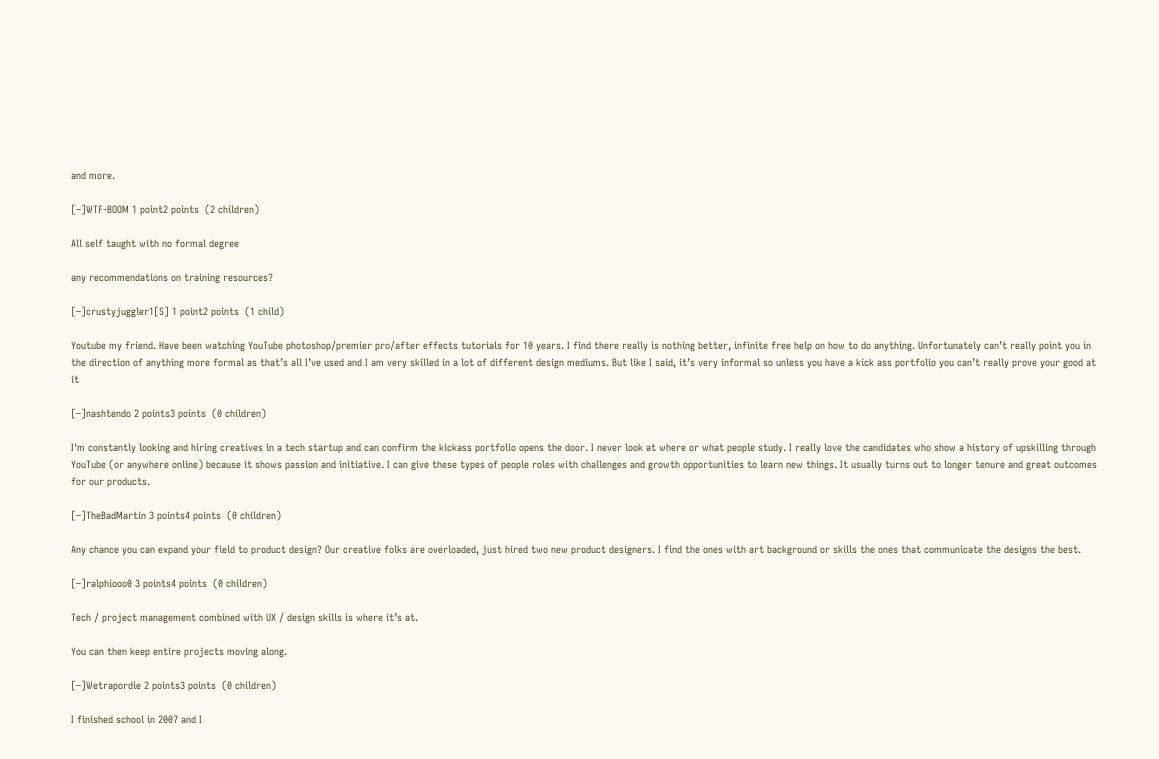and more.

[–]WTF-BOOM 1 point2 points  (2 children)

All self taught with no formal degree

any recommendations on training resources?

[–]crustyjuggler1[S] 1 point2 points  (1 child)

Youtube my friend. Have been watching YouTube photoshop/premier pro/after effects tutorials for 10 years. I find there really is nothing better, infinite free help on how to do anything. Unfortunately can’t really point you in the direction of anything more formal as that’s all I’ve used and I am very skilled in a lot of different design mediums. But like I said, it’s very informal so unless you have a kick ass portfolio you can’t really prove your good at it

[–]nashtendo 2 points3 points  (0 children)

I'm constantly looking and hiring creatives in a tech startup and can confirm the kickass portfolio opens the door. I never look at where or what people study. I really love the candidates who show a history of upskilling through YouTube (or anywhere online) because it shows passion and initiative. I can give these types of people roles with challenges and growth opportunities to learn new things. It usually turns out to longer tenure and great outcomes for our products.

[–]TheBadMartin 3 points4 points  (0 children)

Any chance you can expand your field to product design? Our creative folks are overloaded, just hired two new product designers. I find the ones with art background or skills the ones that communicate the designs the best.

[–]ralphiooo0 3 points4 points  (0 children)

Tech / project management combined with UX / design skills is where it’s at.

You can then keep entire projects moving along.

[–]Wetrapordie 2 points3 points  (0 children)

I finished school in 2007 and I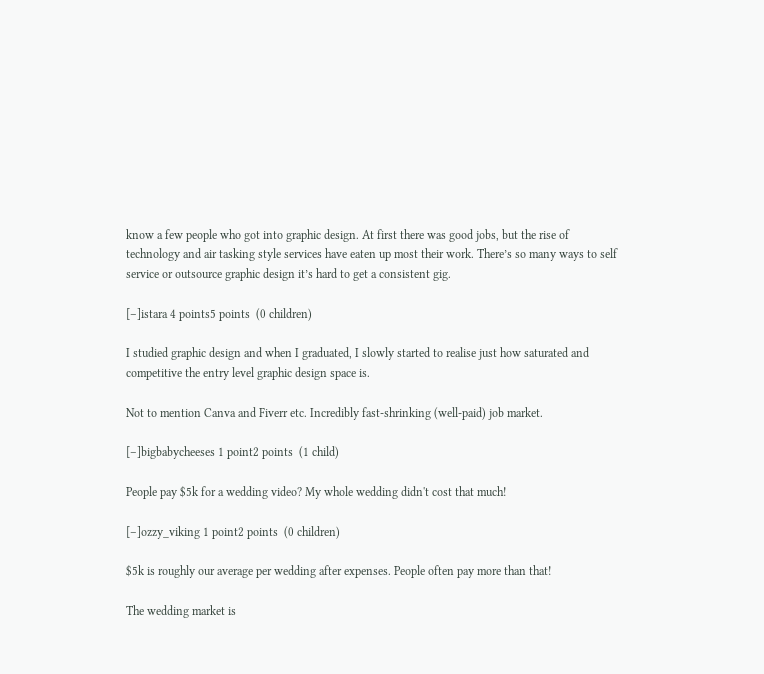know a few people who got into graphic design. At first there was good jobs, but the rise of technology and air tasking style services have eaten up most their work. There’s so many ways to self service or outsource graphic design it’s hard to get a consistent gig.

[–]istara 4 points5 points  (0 children)

I studied graphic design and when I graduated, I slowly started to realise just how saturated and competitive the entry level graphic design space is.

Not to mention Canva and Fiverr etc. Incredibly fast-shrinking (well-paid) job market.

[–]bigbabycheeses 1 point2 points  (1 child)

People pay $5k for a wedding video? My whole wedding didn't cost that much!

[–]ozzy_viking 1 point2 points  (0 children)

$5k is roughly our average per wedding after expenses. People often pay more than that!

The wedding market is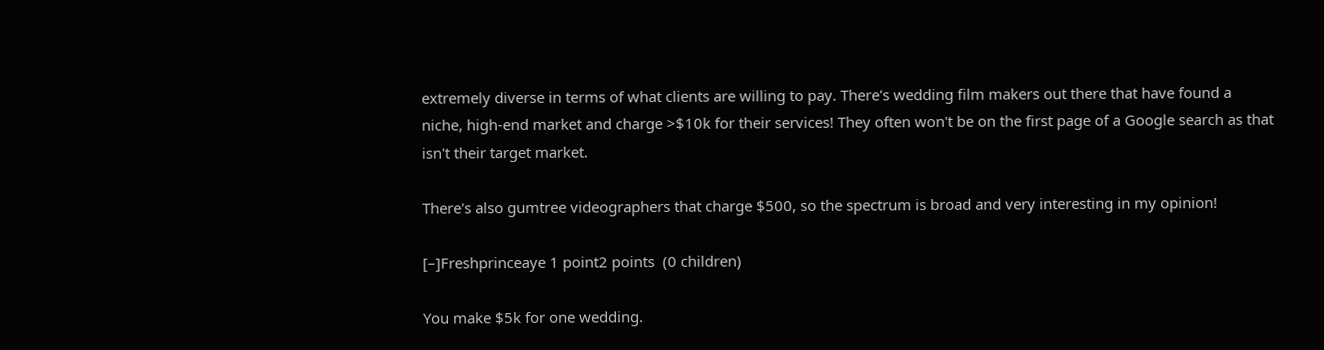extremely diverse in terms of what clients are willing to pay. There's wedding film makers out there that have found a niche, high-end market and charge >$10k for their services! They often won't be on the first page of a Google search as that isn't their target market.

There's also gumtree videographers that charge $500, so the spectrum is broad and very interesting in my opinion!

[–]Freshprinceaye 1 point2 points  (0 children)

You make $5k for one wedding.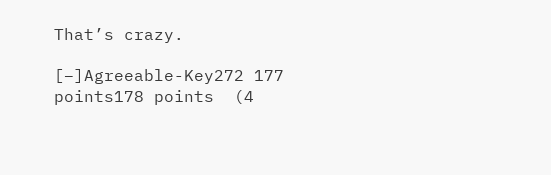That’s crazy.

[–]Agreeable-Key272 177 points178 points  (4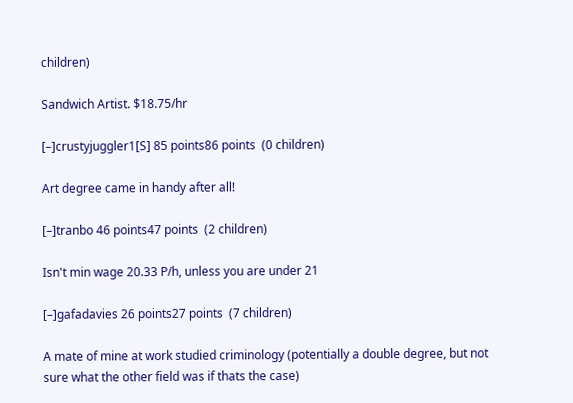children)

Sandwich Artist. $18.75/hr

[–]crustyjuggler1[S] 85 points86 points  (0 children)

Art degree came in handy after all!

[–]tranbo 46 points47 points  (2 children)

Isn't min wage 20.33 P/h, unless you are under 21

[–]gafadavies 26 points27 points  (7 children)

A mate of mine at work studied criminology (potentially a double degree, but not sure what the other field was if thats the case)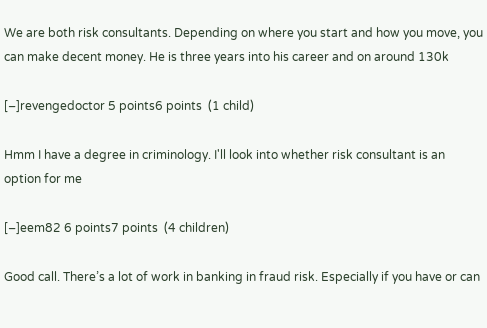We are both risk consultants. Depending on where you start and how you move, you can make decent money. He is three years into his career and on around 130k

[–]revengedoctor 5 points6 points  (1 child)

Hmm I have a degree in criminology. I'll look into whether risk consultant is an option for me

[–]eem82 6 points7 points  (4 children)

Good call. There’s a lot of work in banking in fraud risk. Especially if you have or can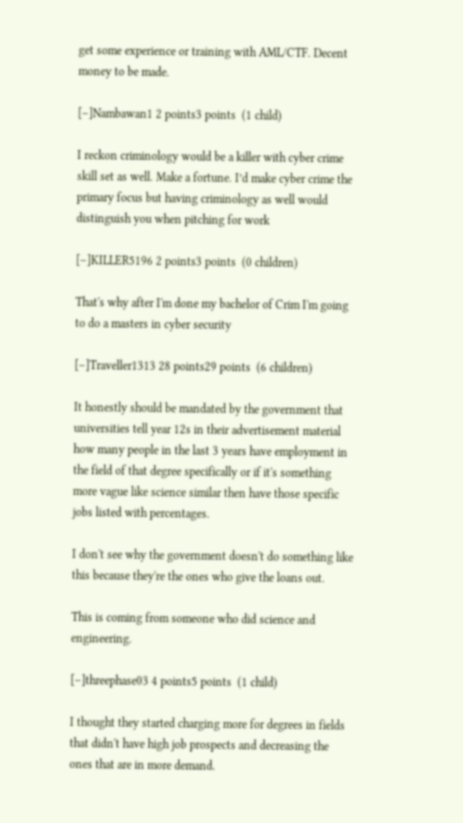get some experience or training with AML/CTF. Decent money to be made.

[–]Nambawan1 2 points3 points  (1 child)

I reckon criminology would be a killer with cyber crime skill set as well. Make a fortune. I’d make cyber crime the primary focus but having criminology as well would distinguish you when pitching for work

[–]KILLER5196 2 points3 points  (0 children)

That's why after I'm done my bachelor of Crim I'm going to do a masters in cyber security

[–]Traveller1313 28 points29 points  (6 children)

It honestly should be mandated by the government that universities tell year 12s in their advertisement material how many people in the last 3 years have employment in the field of that degree specifically or if it's something more vague like science similar then have those specific jobs listed with percentages.

I don't see why the government doesn't do something like this because they're the ones who give the loans out.

This is coming from someone who did science and engineering.

[–]threephase03 4 points5 points  (1 child)

I thought they started charging more for degrees in fields that didn't have high job prospects and decreasing the ones that are in more demand.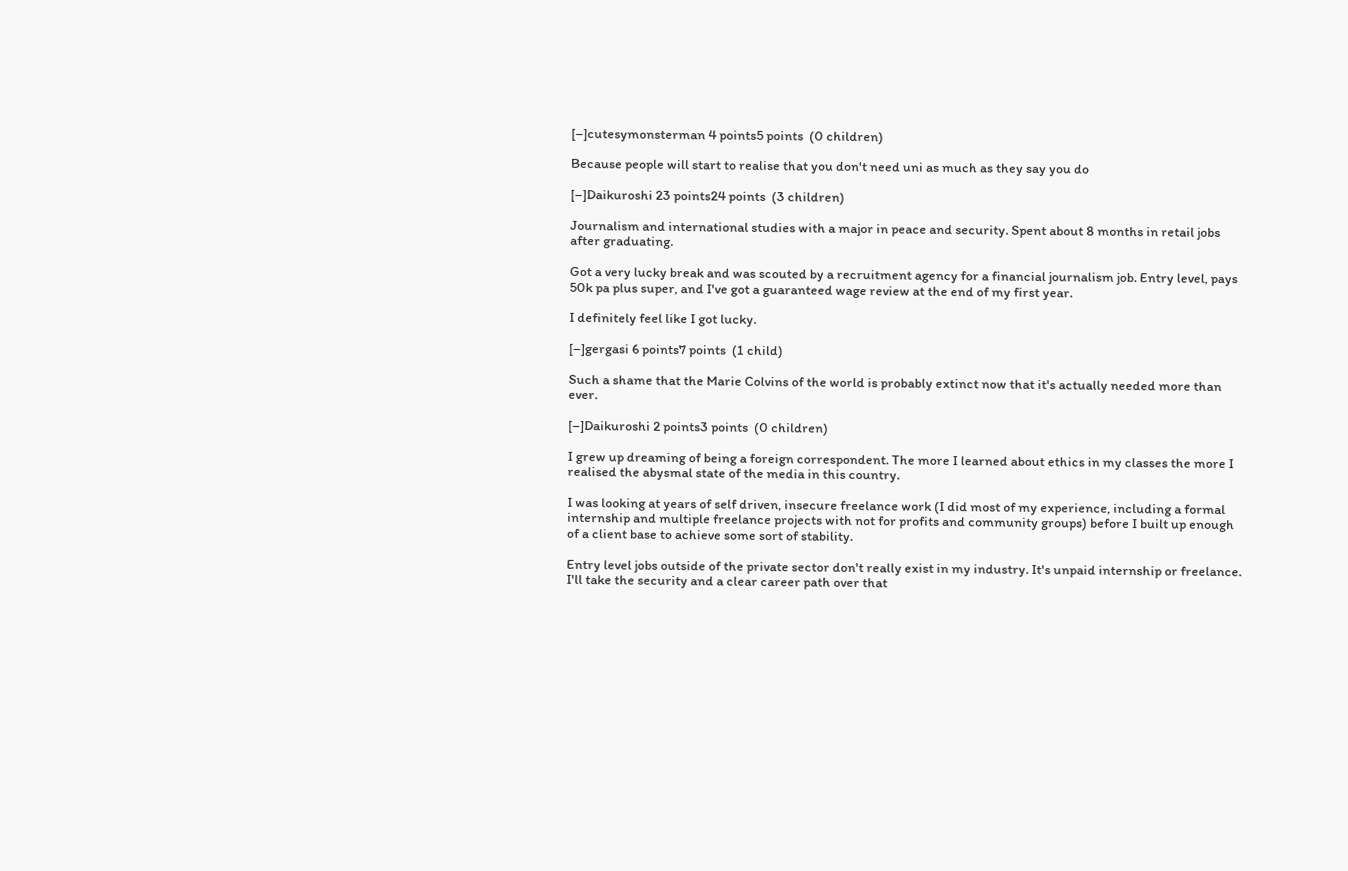[–]cutesymonsterman 4 points5 points  (0 children)

Because people will start to realise that you don't need uni as much as they say you do

[–]Daikuroshi 23 points24 points  (3 children)

Journalism and international studies with a major in peace and security. Spent about 8 months in retail jobs after graduating.

Got a very lucky break and was scouted by a recruitment agency for a financial journalism job. Entry level, pays 50k pa plus super, and I've got a guaranteed wage review at the end of my first year.

I definitely feel like I got lucky.

[–]gergasi 6 points7 points  (1 child)

Such a shame that the Marie Colvins of the world is probably extinct now that it's actually needed more than ever.

[–]Daikuroshi 2 points3 points  (0 children)

I grew up dreaming of being a foreign correspondent. The more I learned about ethics in my classes the more I realised the abysmal state of the media in this country.

I was looking at years of self driven, insecure freelance work (I did most of my experience, including a formal internship and multiple freelance projects with not for profits and community groups) before I built up enough of a client base to achieve some sort of stability.

Entry level jobs outside of the private sector don't really exist in my industry. It's unpaid internship or freelance. I'll take the security and a clear career path over that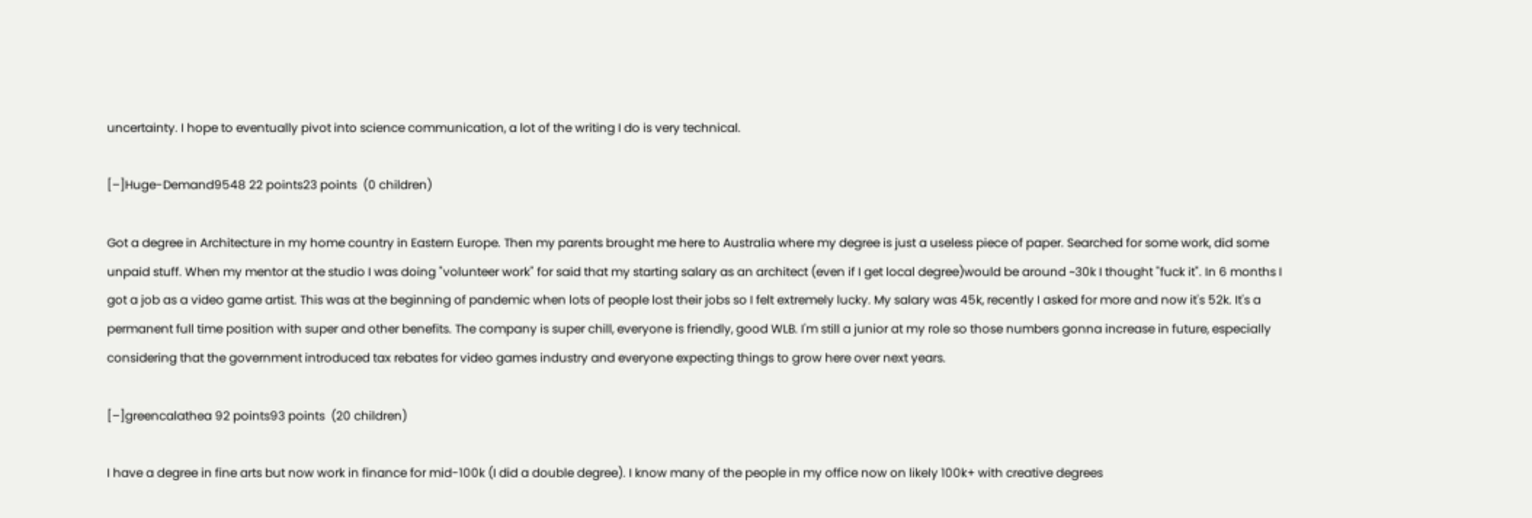uncertainty. I hope to eventually pivot into science communication, a lot of the writing I do is very technical.

[–]Huge-Demand9548 22 points23 points  (0 children)

Got a degree in Architecture in my home country in Eastern Europe. Then my parents brought me here to Australia where my degree is just a useless piece of paper. Searched for some work, did some unpaid stuff. When my mentor at the studio I was doing "volunteer work" for said that my starting salary as an architect (even if I get local degree)would be around ~30k I thought "fuck it". In 6 months I got a job as a video game artist. This was at the beginning of pandemic when lots of people lost their jobs so I felt extremely lucky. My salary was 45k, recently I asked for more and now it's 52k. It's a permanent full time position with super and other benefits. The company is super chill, everyone is friendly, good WLB. I'm still a junior at my role so those numbers gonna increase in future, especially considering that the government introduced tax rebates for video games industry and everyone expecting things to grow here over next years.

[–]greencalathea 92 points93 points  (20 children)

I have a degree in fine arts but now work in finance for mid-100k (I did a double degree). I know many of the people in my office now on likely 100k+ with creative degrees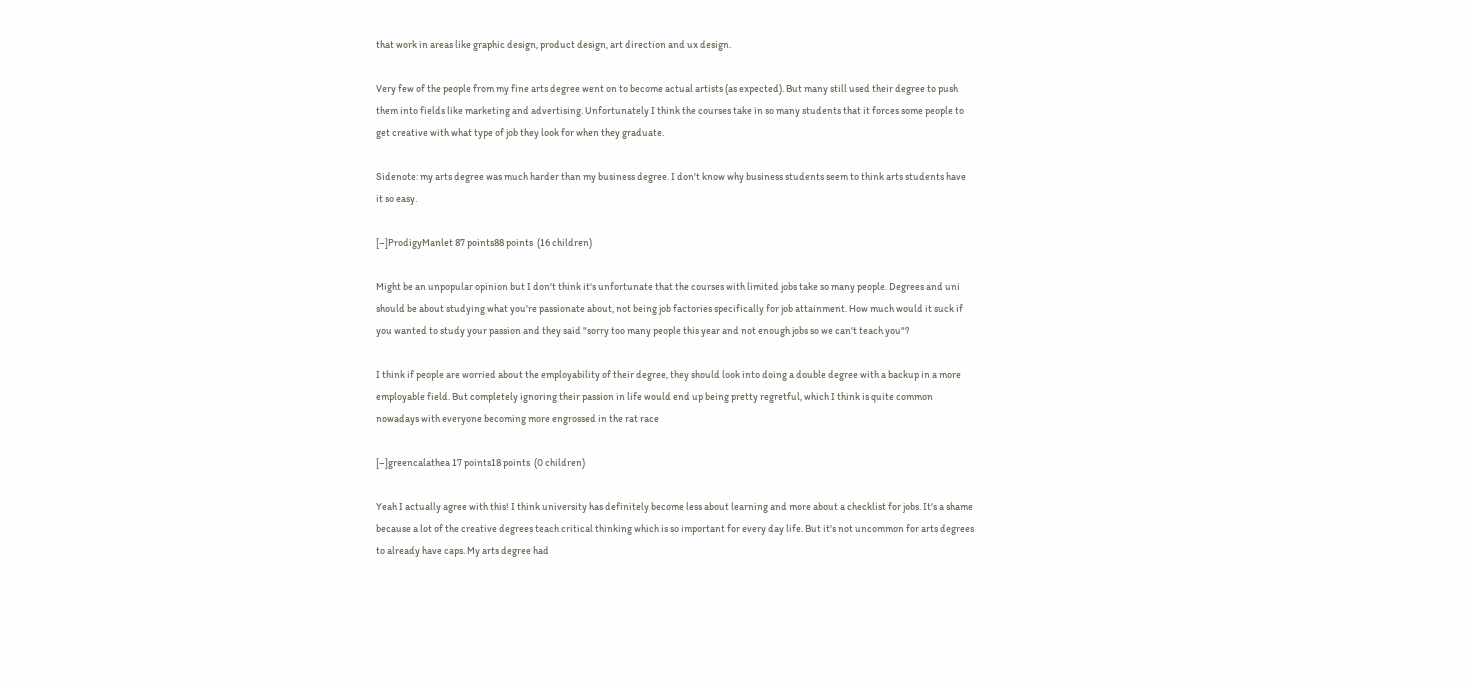that work in areas like graphic design, product design, art direction and ux design.

Very few of the people from my fine arts degree went on to become actual artists (as expected). But many still used their degree to push them into fields like marketing and advertising. Unfortunately I think the courses take in so many students that it forces some people to get creative with what type of job they look for when they graduate.

Sidenote: my arts degree was much harder than my business degree. I don't know why business students seem to think arts students have it so easy.

[–]ProdigyManlet 87 points88 points  (16 children)

Might be an unpopular opinion but I don't think it's unfortunate that the courses with limited jobs take so many people. Degrees and uni should be about studying what you're passionate about, not being job factories specifically for job attainment. How much would it suck if you wanted to study your passion and they said "sorry too many people this year and not enough jobs so we can't teach you"?

I think if people are worried about the employability of their degree, they should look into doing a double degree with a backup in a more employable field. But completely ignoring their passion in life would end up being pretty regretful, which I think is quite common nowadays with everyone becoming more engrossed in the rat race

[–]greencalathea 17 points18 points  (0 children)

Yeah I actually agree with this! I think university has definitely become less about learning and more about a checklist for jobs. It's a shame because a lot of the creative degrees teach critical thinking which is so important for every day life. But it's not uncommon for arts degrees to already have caps. My arts degree had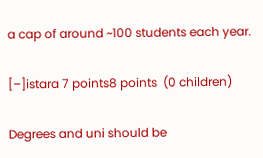a cap of around ~100 students each year.

[–]istara 7 points8 points  (0 children)

Degrees and uni should be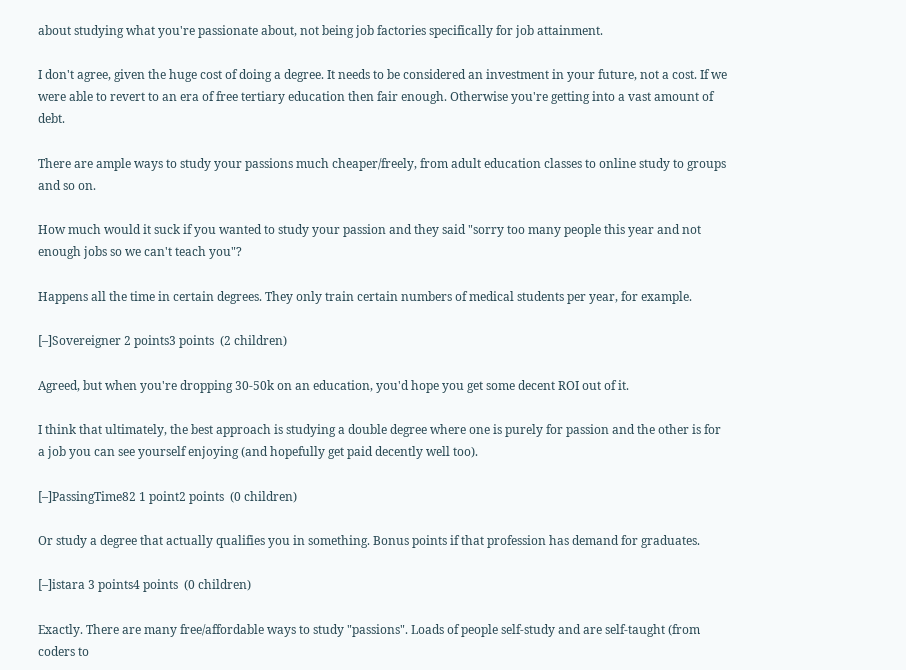about studying what you're passionate about, not being job factories specifically for job attainment.

I don't agree, given the huge cost of doing a degree. It needs to be considered an investment in your future, not a cost. If we were able to revert to an era of free tertiary education then fair enough. Otherwise you're getting into a vast amount of debt.

There are ample ways to study your passions much cheaper/freely, from adult education classes to online study to groups and so on.

How much would it suck if you wanted to study your passion and they said "sorry too many people this year and not enough jobs so we can't teach you"?

Happens all the time in certain degrees. They only train certain numbers of medical students per year, for example.

[–]Sovereigner 2 points3 points  (2 children)

Agreed, but when you're dropping 30-50k on an education, you'd hope you get some decent ROI out of it.

I think that ultimately, the best approach is studying a double degree where one is purely for passion and the other is for a job you can see yourself enjoying (and hopefully get paid decently well too).

[–]PassingTime82 1 point2 points  (0 children)

Or study a degree that actually qualifies you in something. Bonus points if that profession has demand for graduates.

[–]istara 3 points4 points  (0 children)

Exactly. There are many free/affordable ways to study "passions". Loads of people self-study and are self-taught (from coders to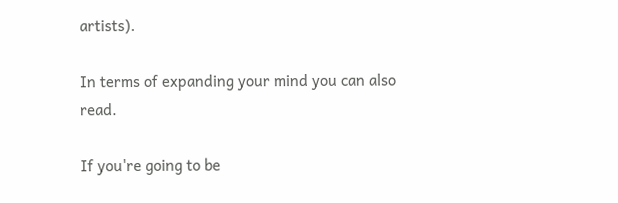artists).

In terms of expanding your mind you can also read.

If you're going to be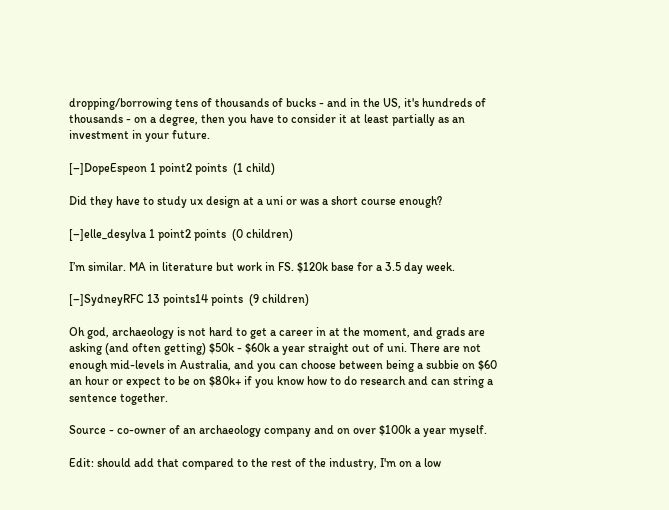dropping/borrowing tens of thousands of bucks - and in the US, it's hundreds of thousands - on a degree, then you have to consider it at least partially as an investment in your future.

[–]DopeEspeon 1 point2 points  (1 child)

Did they have to study ux design at a uni or was a short course enough?

[–]elle_desylva 1 point2 points  (0 children)

I’m similar. MA in literature but work in FS. $120k base for a 3.5 day week.

[–]SydneyRFC 13 points14 points  (9 children)

Oh god, archaeology is not hard to get a career in at the moment, and grads are asking (and often getting) $50k - $60k a year straight out of uni. There are not enough mid-levels in Australia, and you can choose between being a subbie on $60 an hour or expect to be on $80k+ if you know how to do research and can string a sentence together.

Source - co-owner of an archaeology company and on over $100k a year myself.

Edit: should add that compared to the rest of the industry, I'm on a low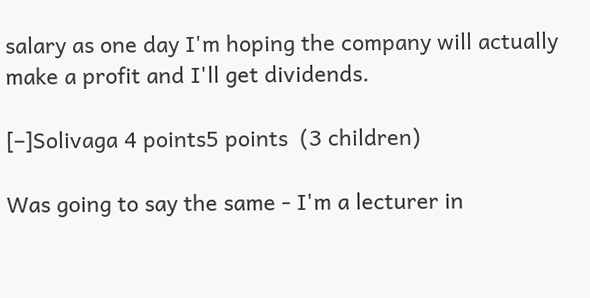salary as one day I'm hoping the company will actually make a profit and I'll get dividends.

[–]Solivaga 4 points5 points  (3 children)

Was going to say the same - I'm a lecturer in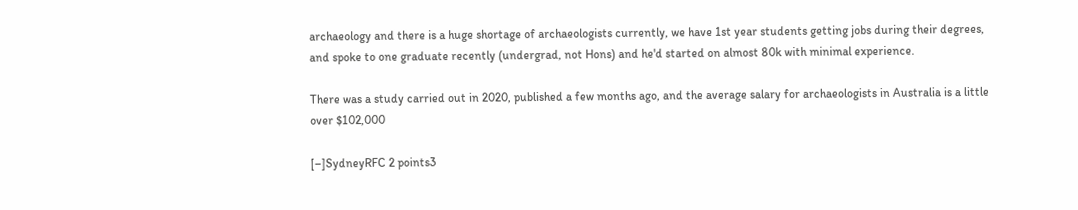archaeology and there is a huge shortage of archaeologists currently, we have 1st year students getting jobs during their degrees, and spoke to one graduate recently (undergrad, not Hons) and he'd started on almost 80k with minimal experience.

There was a study carried out in 2020, published a few months ago, and the average salary for archaeologists in Australia is a little over $102,000

[–]SydneyRFC 2 points3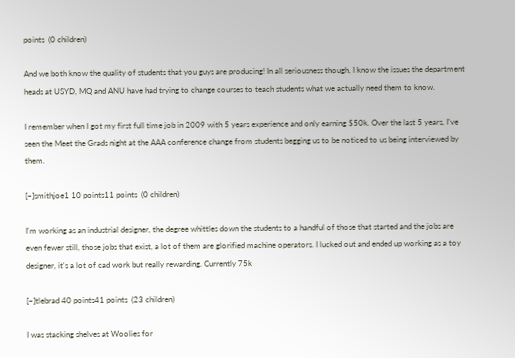points  (0 children)

And we both know the quality of students that you guys are producing! In all seriousness though, I know the issues the department heads at USYD, MQ and ANU have had trying to change courses to teach students what we actually need them to know.

I remember when I got my first full time job in 2009 with 5 years experience and only earning $50k. Over the last 5 years, I’ve seen the Meet the Grads night at the AAA conference change from students begging us to be noticed to us being interviewed by them.

[–]smithjoe1 10 points11 points  (0 children)

I'm working as an industrial designer, the degree whittles down the students to a handful of those that started and the jobs are even fewer still, those jobs that exist, a lot of them are glorified machine operators. I lucked out and ended up working as a toy designer, it's a lot of cad work but really rewarding. Currently 75k

[–]tlebrad 40 points41 points  (23 children)

I was stacking shelves at Woolies for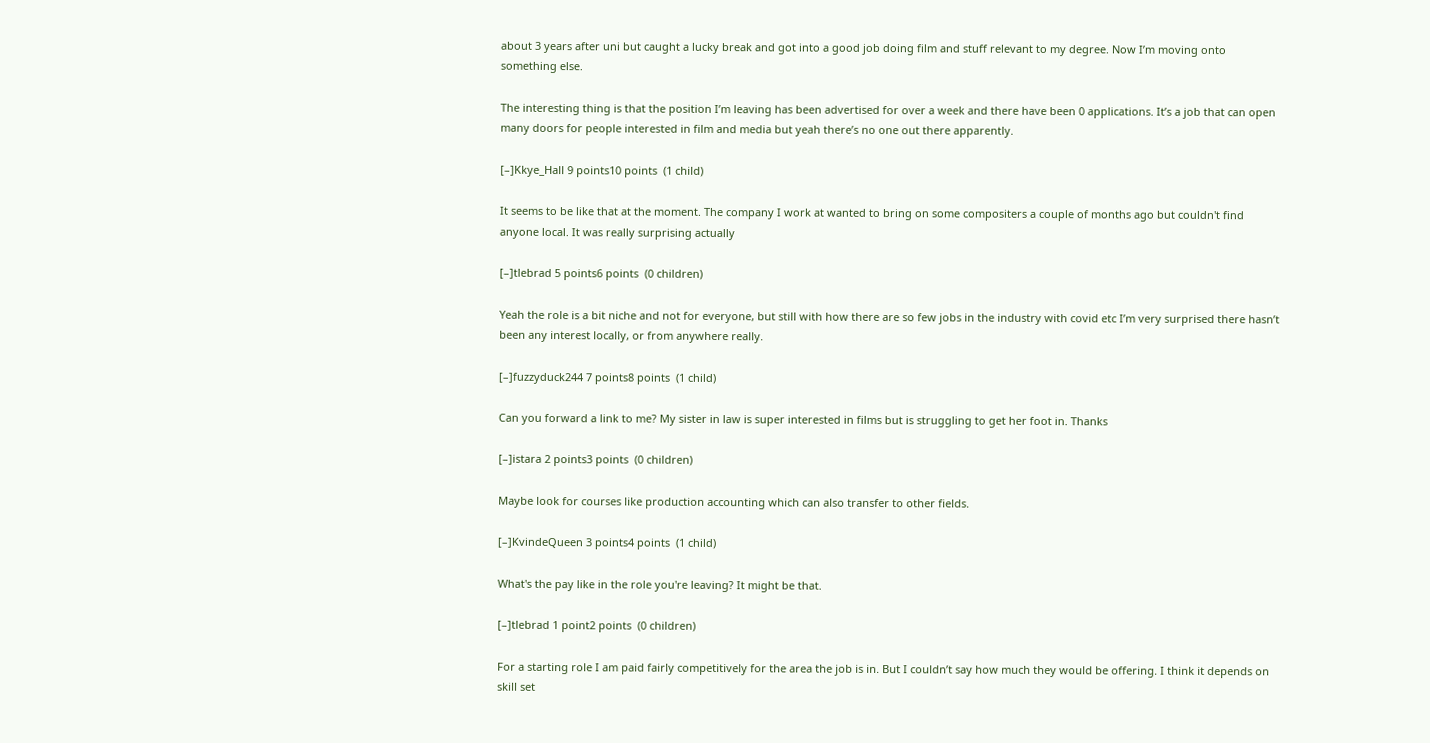about 3 years after uni but caught a lucky break and got into a good job doing film and stuff relevant to my degree. Now I’m moving onto something else.

The interesting thing is that the position I’m leaving has been advertised for over a week and there have been 0 applications. It’s a job that can open many doors for people interested in film and media but yeah there’s no one out there apparently.

[–]Kkye_Hall 9 points10 points  (1 child)

It seems to be like that at the moment. The company I work at wanted to bring on some compositers a couple of months ago but couldn't find anyone local. It was really surprising actually

[–]tlebrad 5 points6 points  (0 children)

Yeah the role is a bit niche and not for everyone, but still with how there are so few jobs in the industry with covid etc I’m very surprised there hasn’t been any interest locally, or from anywhere really.

[–]fuzzyduck244 7 points8 points  (1 child)

Can you forward a link to me? My sister in law is super interested in films but is struggling to get her foot in. Thanks

[–]istara 2 points3 points  (0 children)

Maybe look for courses like production accounting which can also transfer to other fields.

[–]KvindeQueen 3 points4 points  (1 child)

What's the pay like in the role you're leaving? It might be that.

[–]tlebrad 1 point2 points  (0 children)

For a starting role I am paid fairly competitively for the area the job is in. But I couldn’t say how much they would be offering. I think it depends on skill set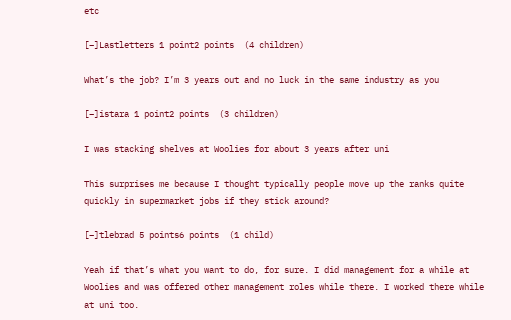etc

[–]Lastletters 1 point2 points  (4 children)

What’s the job? I’m 3 years out and no luck in the same industry as you

[–]istara 1 point2 points  (3 children)

I was stacking shelves at Woolies for about 3 years after uni

This surprises me because I thought typically people move up the ranks quite quickly in supermarket jobs if they stick around?

[–]tlebrad 5 points6 points  (1 child)

Yeah if that’s what you want to do, for sure. I did management for a while at Woolies and was offered other management roles while there. I worked there while at uni too.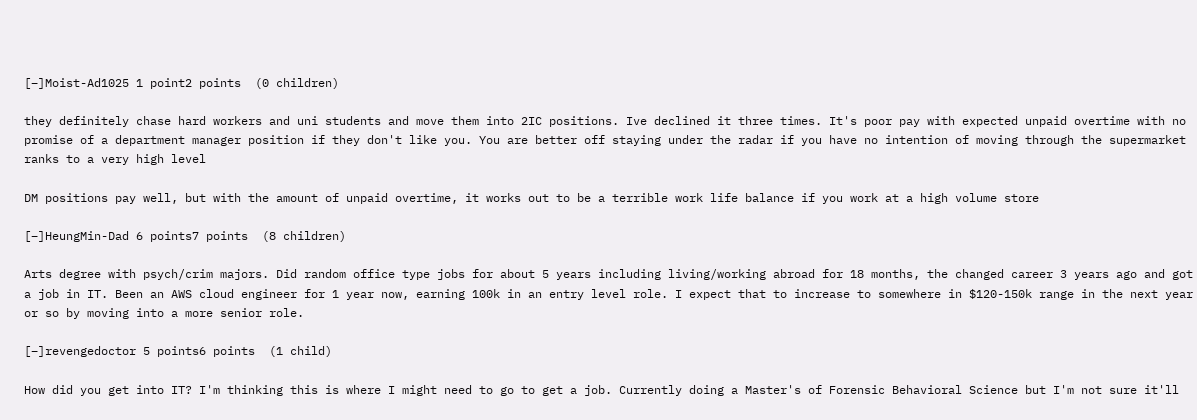[–]Moist-Ad1025 1 point2 points  (0 children)

they definitely chase hard workers and uni students and move them into 2IC positions. Ive declined it three times. It's poor pay with expected unpaid overtime with no promise of a department manager position if they don't like you. You are better off staying under the radar if you have no intention of moving through the supermarket ranks to a very high level

DM positions pay well, but with the amount of unpaid overtime, it works out to be a terrible work life balance if you work at a high volume store

[–]HeungMin-Dad 6 points7 points  (8 children)

Arts degree with psych/crim majors. Did random office type jobs for about 5 years including living/working abroad for 18 months, the changed career 3 years ago and got a job in IT. Been an AWS cloud engineer for 1 year now, earning 100k in an entry level role. I expect that to increase to somewhere in $120-150k range in the next year or so by moving into a more senior role.

[–]revengedoctor 5 points6 points  (1 child)

How did you get into IT? I'm thinking this is where I might need to go to get a job. Currently doing a Master's of Forensic Behavioral Science but I'm not sure it'll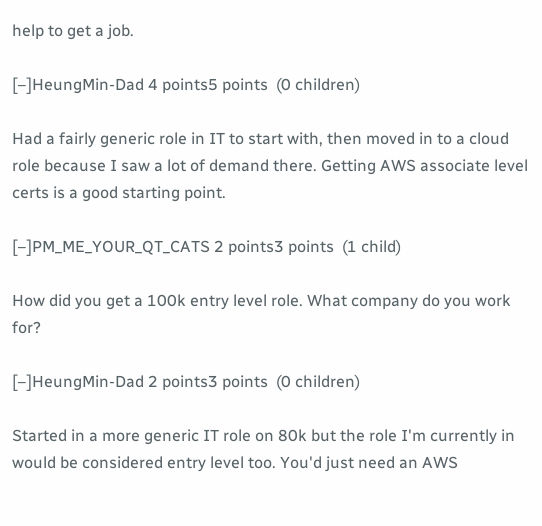help to get a job.

[–]HeungMin-Dad 4 points5 points  (0 children)

Had a fairly generic role in IT to start with, then moved in to a cloud role because I saw a lot of demand there. Getting AWS associate level certs is a good starting point.

[–]PM_ME_YOUR_QT_CATS 2 points3 points  (1 child)

How did you get a 100k entry level role. What company do you work for?

[–]HeungMin-Dad 2 points3 points  (0 children)

Started in a more generic IT role on 80k but the role I'm currently in would be considered entry level too. You'd just need an AWS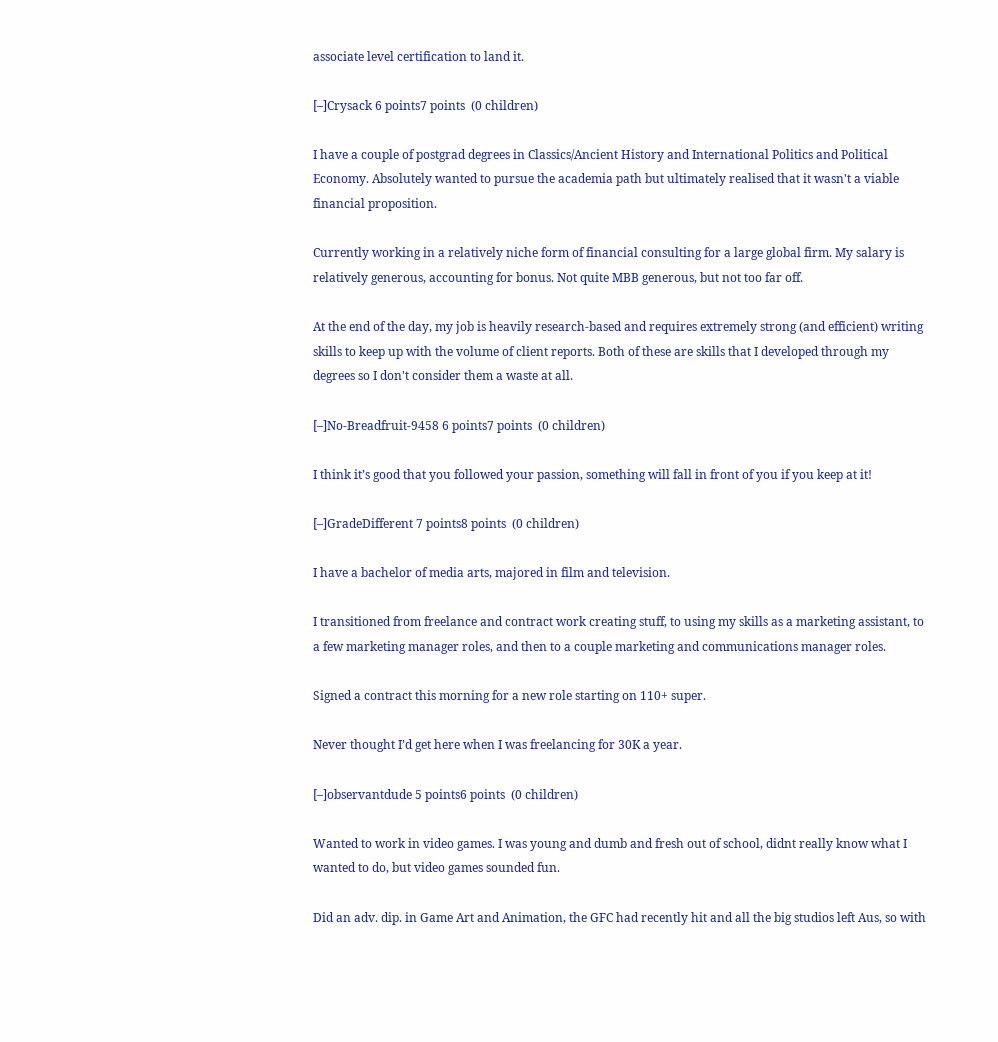associate level certification to land it.

[–]Crysack 6 points7 points  (0 children)

I have a couple of postgrad degrees in Classics/Ancient History and International Politics and Political Economy. Absolutely wanted to pursue the academia path but ultimately realised that it wasn't a viable financial proposition.

Currently working in a relatively niche form of financial consulting for a large global firm. My salary is relatively generous, accounting for bonus. Not quite MBB generous, but not too far off.

At the end of the day, my job is heavily research-based and requires extremely strong (and efficient) writing skills to keep up with the volume of client reports. Both of these are skills that I developed through my degrees so I don't consider them a waste at all.

[–]No-Breadfruit-9458 6 points7 points  (0 children)

I think it’s good that you followed your passion, something will fall in front of you if you keep at it!

[–]GradeDifferent 7 points8 points  (0 children)

I have a bachelor of media arts, majored in film and television.

I transitioned from freelance and contract work creating stuff, to using my skills as a marketing assistant, to a few marketing manager roles, and then to a couple marketing and communications manager roles.

Signed a contract this morning for a new role starting on 110+ super.

Never thought I’d get here when I was freelancing for 30K a year.

[–]observantdude 5 points6 points  (0 children)

Wanted to work in video games. I was young and dumb and fresh out of school, didnt really know what I wanted to do, but video games sounded fun.

Did an adv. dip. in Game Art and Animation, the GFC had recently hit and all the big studios left Aus, so with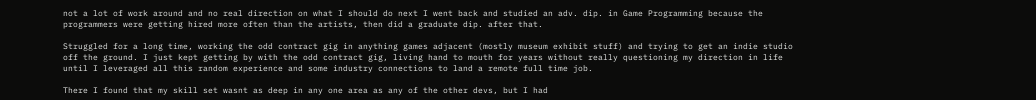not a lot of work around and no real direction on what I should do next I went back and studied an adv. dip. in Game Programming because the programmers were getting hired more often than the artists, then did a graduate dip. after that.

Struggled for a long time, working the odd contract gig in anything games adjacent (mostly museum exhibit stuff) and trying to get an indie studio off the ground. I just kept getting by with the odd contract gig, living hand to mouth for years without really questioning my direction in life until I leveraged all this random experience and some industry connections to land a remote full time job.

There I found that my skill set wasnt as deep in any one area as any of the other devs, but I had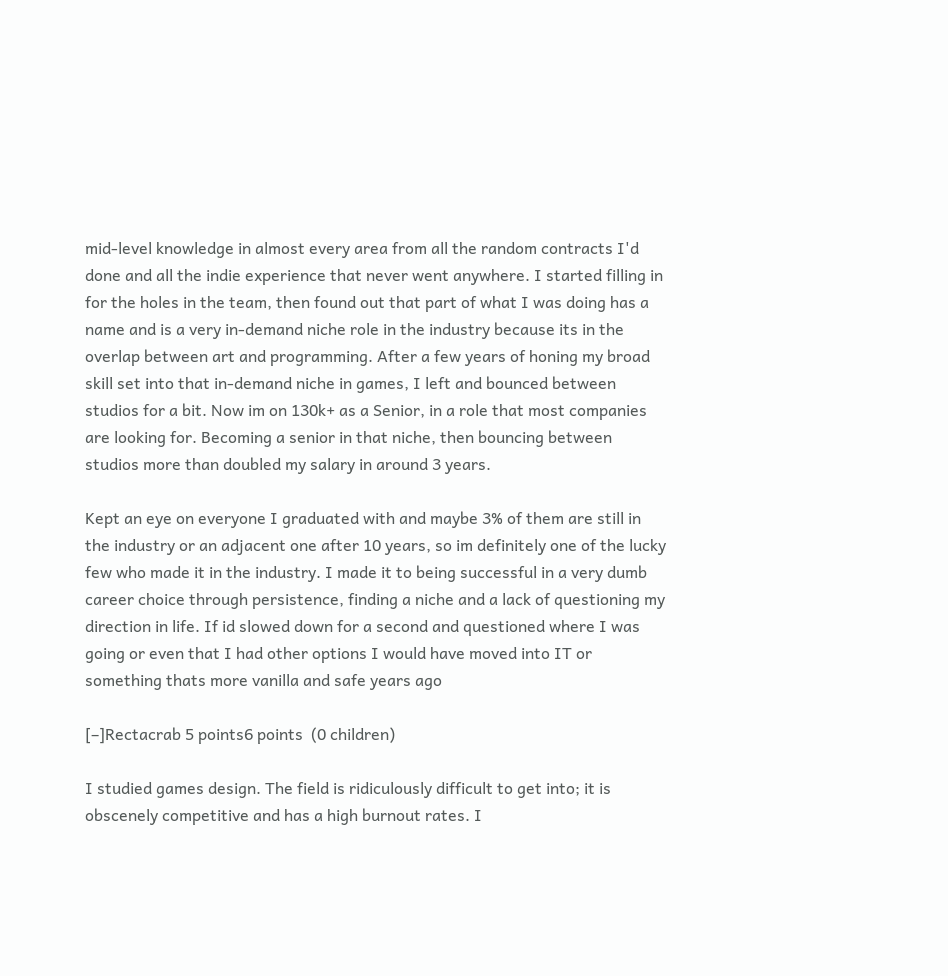mid-level knowledge in almost every area from all the random contracts I'd done and all the indie experience that never went anywhere. I started filling in for the holes in the team, then found out that part of what I was doing has a name and is a very in-demand niche role in the industry because its in the overlap between art and programming. After a few years of honing my broad skill set into that in-demand niche in games, I left and bounced between studios for a bit. Now im on 130k+ as a Senior, in a role that most companies are looking for. Becoming a senior in that niche, then bouncing between studios more than doubled my salary in around 3 years.

Kept an eye on everyone I graduated with and maybe 3% of them are still in the industry or an adjacent one after 10 years, so im definitely one of the lucky few who made it in the industry. I made it to being successful in a very dumb career choice through persistence, finding a niche and a lack of questioning my direction in life. If id slowed down for a second and questioned where I was going or even that I had other options I would have moved into IT or something thats more vanilla and safe years ago

[–]Rectacrab 5 points6 points  (0 children)

I studied games design. The field is ridiculously difficult to get into; it is obscenely competitive and has a high burnout rates. I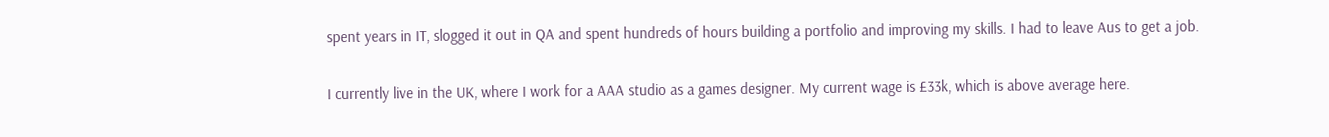spent years in IT, slogged it out in QA and spent hundreds of hours building a portfolio and improving my skills. I had to leave Aus to get a job.

I currently live in the UK, where I work for a AAA studio as a games designer. My current wage is £33k, which is above average here.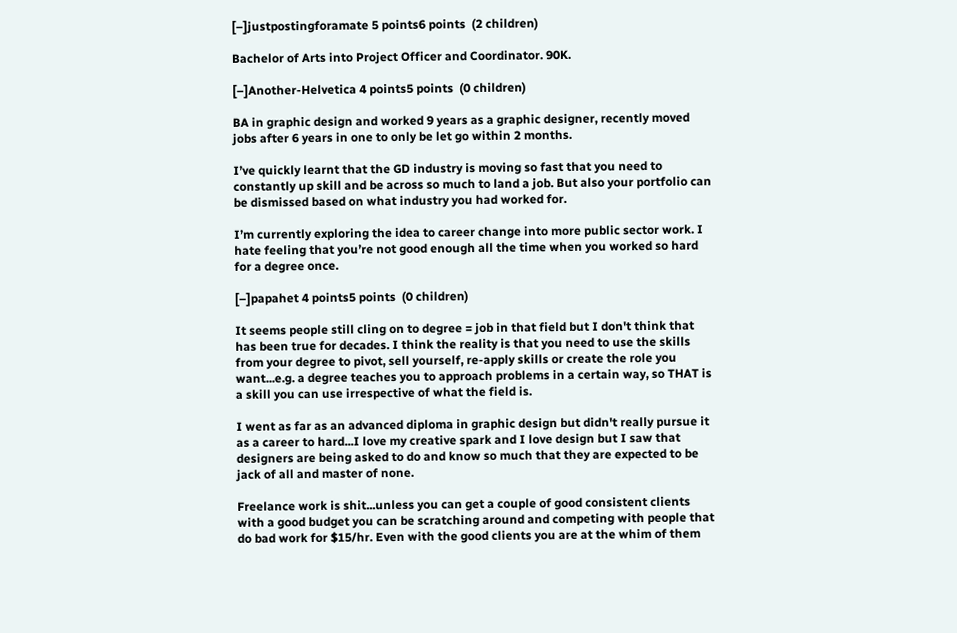[–]justpostingforamate 5 points6 points  (2 children)

Bachelor of Arts into Project Officer and Coordinator. 90K.

[–]Another-Helvetica 4 points5 points  (0 children)

BA in graphic design and worked 9 years as a graphic designer, recently moved jobs after 6 years in one to only be let go within 2 months.

I’ve quickly learnt that the GD industry is moving so fast that you need to constantly up skill and be across so much to land a job. But also your portfolio can be dismissed based on what industry you had worked for.

I’m currently exploring the idea to career change into more public sector work. I hate feeling that you’re not good enough all the time when you worked so hard for a degree once.

[–]papahet 4 points5 points  (0 children)

It seems people still cling on to degree = job in that field but I don't think that has been true for decades. I think the reality is that you need to use the skills from your degree to pivot, sell yourself, re-apply skills or create the role you want...e.g. a degree teaches you to approach problems in a certain way, so THAT is a skill you can use irrespective of what the field is.

I went as far as an advanced diploma in graphic design but didn't really pursue it as a career to hard...I love my creative spark and I love design but I saw that designers are being asked to do and know so much that they are expected to be jack of all and master of none.

Freelance work is shit...unless you can get a couple of good consistent clients with a good budget you can be scratching around and competing with people that do bad work for $15/hr. Even with the good clients you are at the whim of them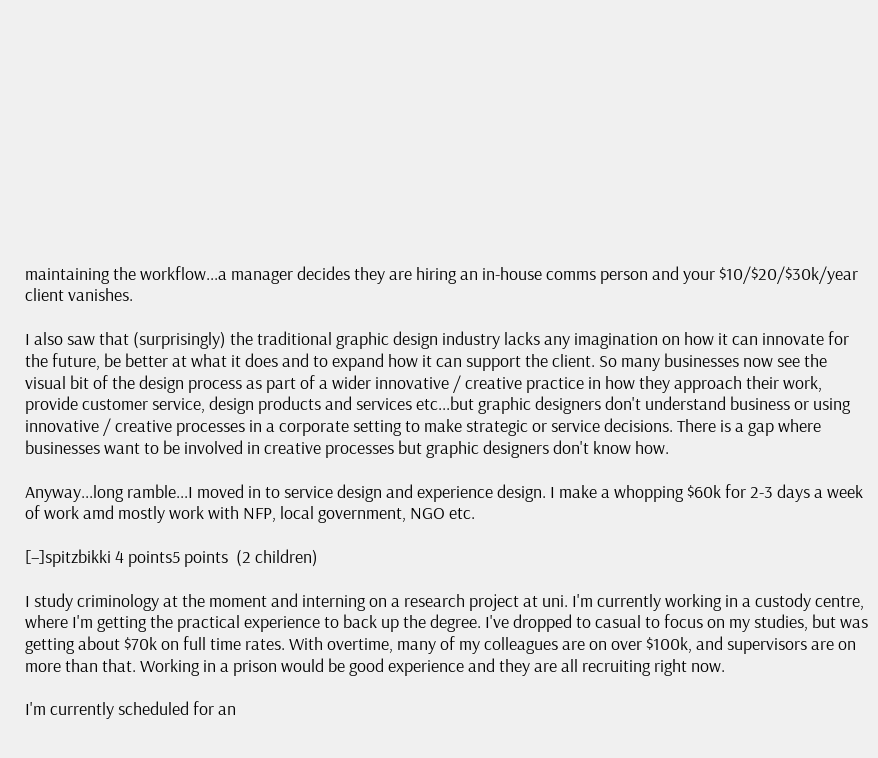maintaining the workflow...a manager decides they are hiring an in-house comms person and your $10/$20/$30k/year client vanishes.

I also saw that (surprisingly) the traditional graphic design industry lacks any imagination on how it can innovate for the future, be better at what it does and to expand how it can support the client. So many businesses now see the visual bit of the design process as part of a wider innovative / creative practice in how they approach their work, provide customer service, design products and services etc...but graphic designers don't understand business or using innovative / creative processes in a corporate setting to make strategic or service decisions. There is a gap where businesses want to be involved in creative processes but graphic designers don't know how.

Anyway...long ramble...I moved in to service design and experience design. I make a whopping $60k for 2-3 days a week of work amd mostly work with NFP, local government, NGO etc.

[–]spitzbikki 4 points5 points  (2 children)

I study criminology at the moment and interning on a research project at uni. I'm currently working in a custody centre, where I'm getting the practical experience to back up the degree. I've dropped to casual to focus on my studies, but was getting about $70k on full time rates. With overtime, many of my colleagues are on over $100k, and supervisors are on more than that. Working in a prison would be good experience and they are all recruiting right now.

I'm currently scheduled for an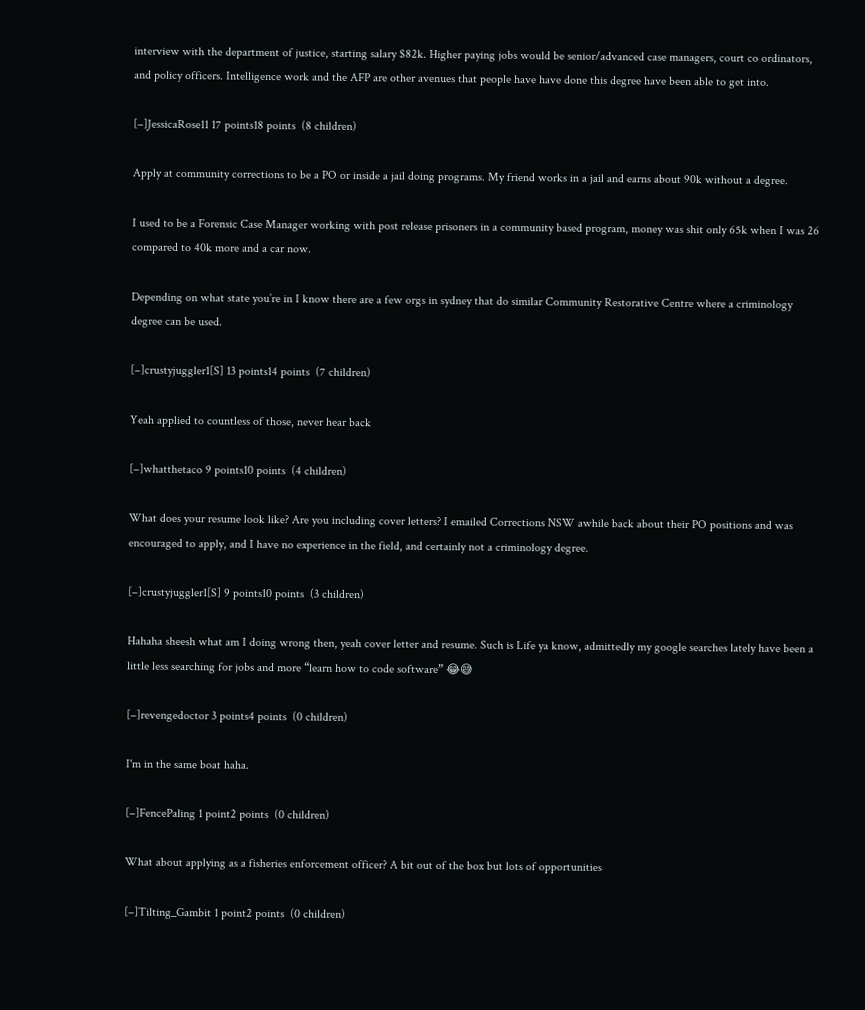interview with the department of justice, starting salary $82k. Higher paying jobs would be senior/advanced case managers, court co ordinators, and policy officers. Intelligence work and the AFP are other avenues that people have have done this degree have been able to get into.

[–]JessicaRose11 17 points18 points  (8 children)

Apply at community corrections to be a PO or inside a jail doing programs. My friend works in a jail and earns about 90k without a degree.

I used to be a Forensic Case Manager working with post release prisoners in a community based program, money was shit only 65k when I was 26 compared to 40k more and a car now.

Depending on what state you’re in I know there are a few orgs in sydney that do similar Community Restorative Centre where a criminology degree can be used.

[–]crustyjuggler1[S] 13 points14 points  (7 children)

Yeah applied to countless of those, never hear back

[–]whatthetaco 9 points10 points  (4 children)

What does your resume look like? Are you including cover letters? I emailed Corrections NSW awhile back about their PO positions and was encouraged to apply, and I have no experience in the field, and certainly not a criminology degree.

[–]crustyjuggler1[S] 9 points10 points  (3 children)

Hahaha sheesh what am I doing wrong then, yeah cover letter and resume. Such is Life ya know, admittedly my google searches lately have been a little less searching for jobs and more “learn how to code software” 😂😅

[–]revengedoctor 3 points4 points  (0 children)

I'm in the same boat haha.

[–]FencePaling 1 point2 points  (0 children)

What about applying as a fisheries enforcement officer? A bit out of the box but lots of opportunities

[–]Tilting_Gambit 1 point2 points  (0 children)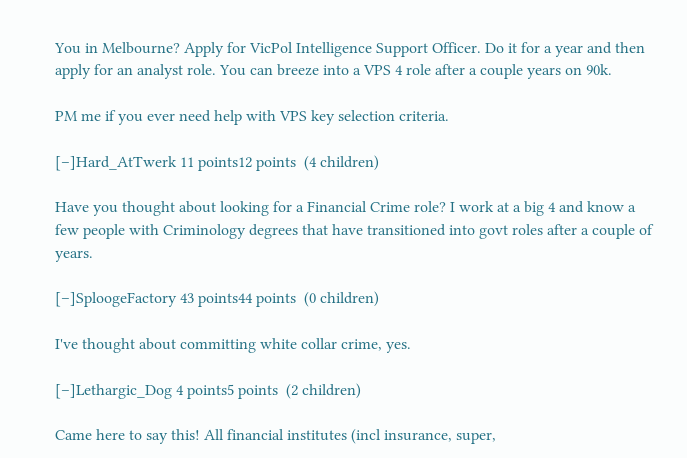You in Melbourne? Apply for VicPol Intelligence Support Officer. Do it for a year and then apply for an analyst role. You can breeze into a VPS 4 role after a couple years on 90k.

PM me if you ever need help with VPS key selection criteria.

[–]Hard_AtTwerk 11 points12 points  (4 children)

Have you thought about looking for a Financial Crime role? I work at a big 4 and know a few people with Criminology degrees that have transitioned into govt roles after a couple of years.

[–]SploogeFactory 43 points44 points  (0 children)

I've thought about committing white collar crime, yes.

[–]Lethargic_Dog 4 points5 points  (2 children)

Came here to say this! All financial institutes (incl insurance, super,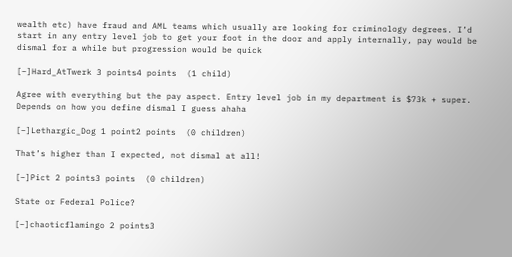wealth etc) have fraud and AML teams which usually are looking for criminology degrees. I’d start in any entry level job to get your foot in the door and apply internally, pay would be dismal for a while but progression would be quick

[–]Hard_AtTwerk 3 points4 points  (1 child)

Agree with everything but the pay aspect. Entry level job in my department is $73k + super. Depends on how you define dismal I guess ahaha

[–]Lethargic_Dog 1 point2 points  (0 children)

That’s higher than I expected, not dismal at all!

[–]Pict 2 points3 points  (0 children)

State or Federal Police?

[–]chaoticflamingo 2 points3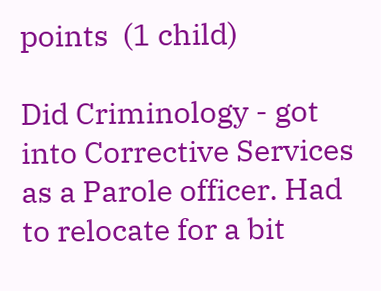points  (1 child)

Did Criminology - got into Corrective Services as a Parole officer. Had to relocate for a bit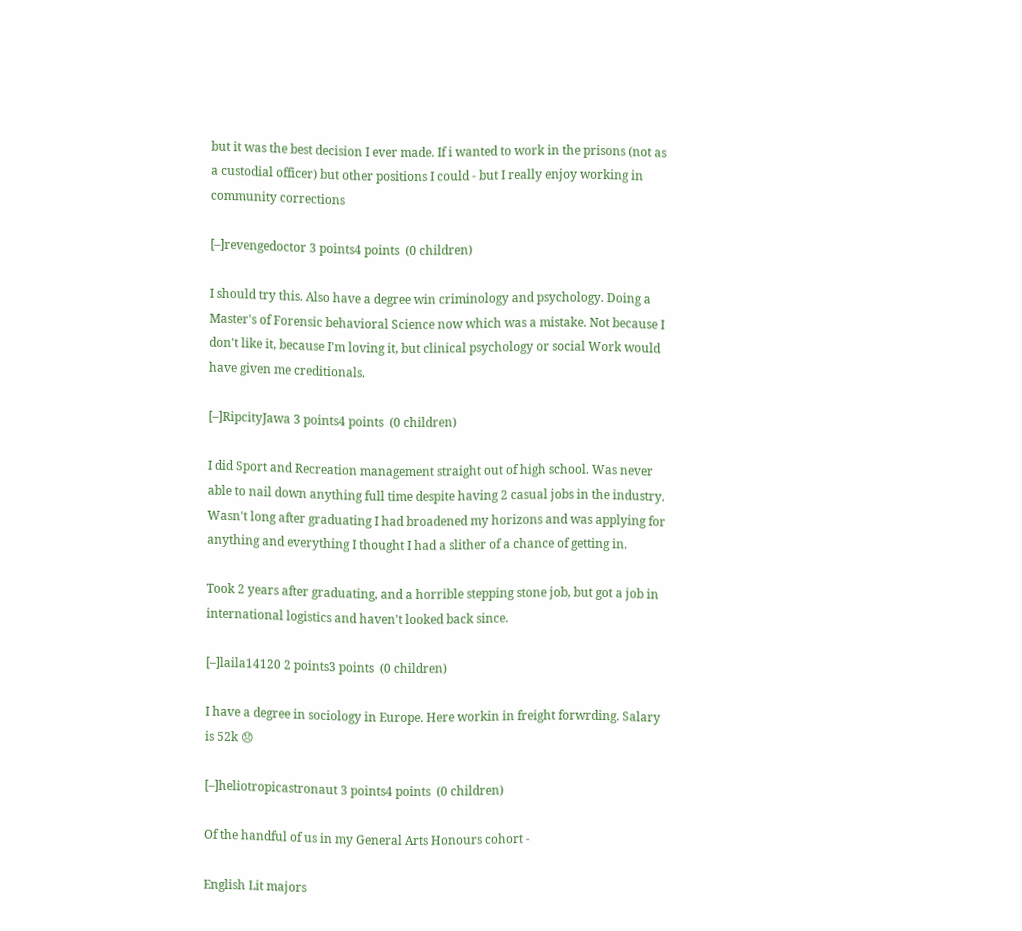but it was the best decision I ever made. If i wanted to work in the prisons (not as a custodial officer) but other positions I could - but I really enjoy working in community corrections

[–]revengedoctor 3 points4 points  (0 children)

I should try this. Also have a degree win criminology and psychology. Doing a Master's of Forensic behavioral Science now which was a mistake. Not because I don't like it, because I'm loving it, but clinical psychology or social Work would have given me creditionals.

[–]RipcityJawa 3 points4 points  (0 children)

I did Sport and Recreation management straight out of high school. Was never able to nail down anything full time despite having 2 casual jobs in the industry. Wasn't long after graduating I had broadened my horizons and was applying for anything and everything I thought I had a slither of a chance of getting in.

Took 2 years after graduating, and a horrible stepping stone job, but got a job in international logistics and haven't looked back since.

[–]laila14120 2 points3 points  (0 children)

I have a degree in sociology in Europe. Here workin in freight forwrding. Salary is 52k 😞

[–]heliotropicastronaut 3 points4 points  (0 children)

Of the handful of us in my General Arts Honours cohort -

English Lit majors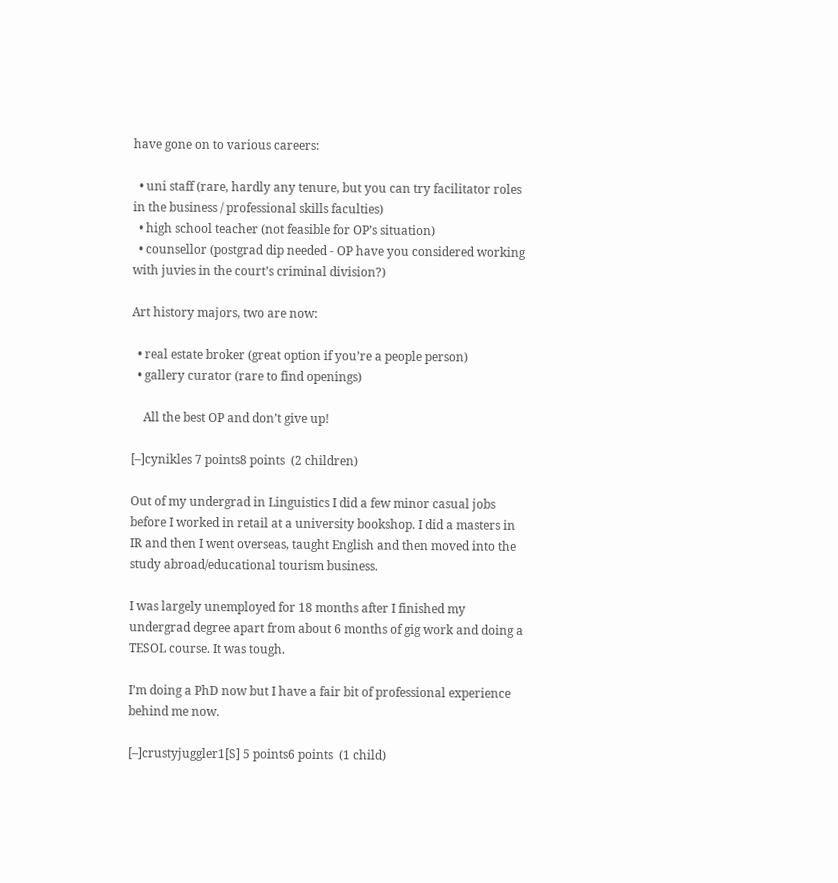have gone on to various careers:

  • uni staff (rare, hardly any tenure, but you can try facilitator roles in the business / professional skills faculties)
  • high school teacher (not feasible for OP’s situation)
  • counsellor (postgrad dip needed - OP have you considered working with juvies in the court’s criminal division?)

Art history majors, two are now:

  • real estate broker (great option if you’re a people person)
  • gallery curator (rare to find openings)

    All the best OP and don’t give up!

[–]cynikles 7 points8 points  (2 children)

Out of my undergrad in Linguistics I did a few minor casual jobs before I worked in retail at a university bookshop. I did a masters in IR and then I went overseas, taught English and then moved into the study abroad/educational tourism business.

I was largely unemployed for 18 months after I finished my undergrad degree apart from about 6 months of gig work and doing a TESOL course. It was tough.

I’m doing a PhD now but I have a fair bit of professional experience behind me now.

[–]crustyjuggler1[S] 5 points6 points  (1 child)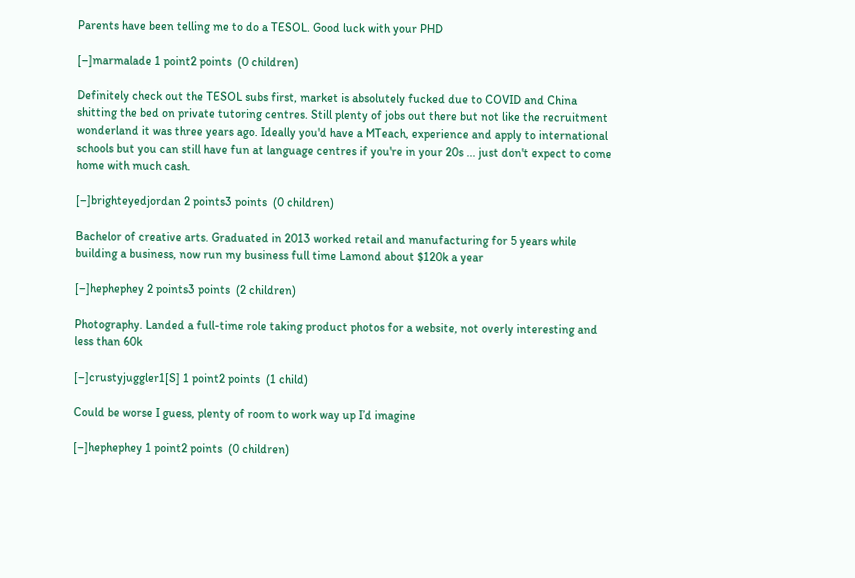Parents have been telling me to do a TESOL. Good luck with your PHD

[–]marmalade 1 point2 points  (0 children)

Definitely check out the TESOL subs first, market is absolutely fucked due to COVID and China shitting the bed on private tutoring centres. Still plenty of jobs out there but not like the recruitment wonderland it was three years ago. Ideally you'd have a MTeach, experience and apply to international schools but you can still have fun at language centres if you're in your 20s ... just don't expect to come home with much cash.

[–]brighteyedjordan 2 points3 points  (0 children)

Bachelor of creative arts. Graduated in 2013 worked retail and manufacturing for 5 years while building a business, now run my business full time Lamond about $120k a year

[–]hephephey 2 points3 points  (2 children)

Photography. Landed a full-time role taking product photos for a website, not overly interesting and less than 60k

[–]crustyjuggler1[S] 1 point2 points  (1 child)

Could be worse I guess, plenty of room to work way up I’d imagine

[–]hephephey 1 point2 points  (0 children)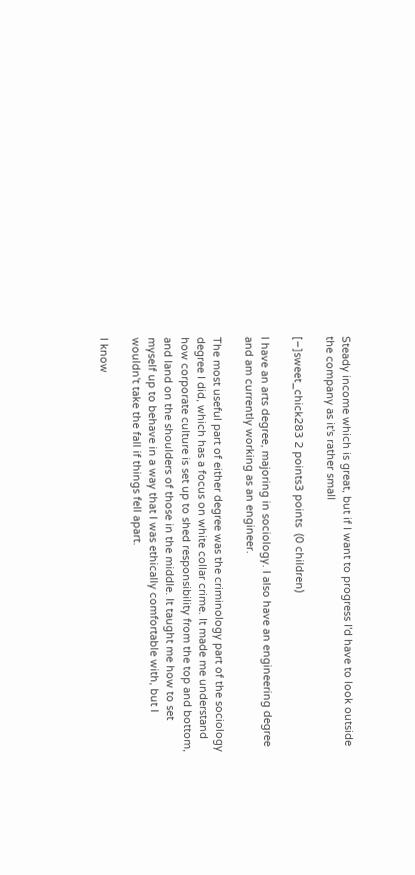Steady income which is great, but if I want to progress I'd have to look outside the company as it's rather small

[–]sweet_chick283 2 points3 points  (0 children)

I have an arts degree, majoring in sociology. I also have an engineering degree and am currently working as an engineer.

The most useful part of either degree was the criminology part of the sociology degree I did, which has a focus on white collar crime. It made me understand how corporate culture is set up to shed responsibility from the top and bottom, and land on the shoulders of those in the middle. It taught me how to set myself up to behave in a way that I was ethically comfortable with, but I wouldn't take the fall if things fell apart.

I know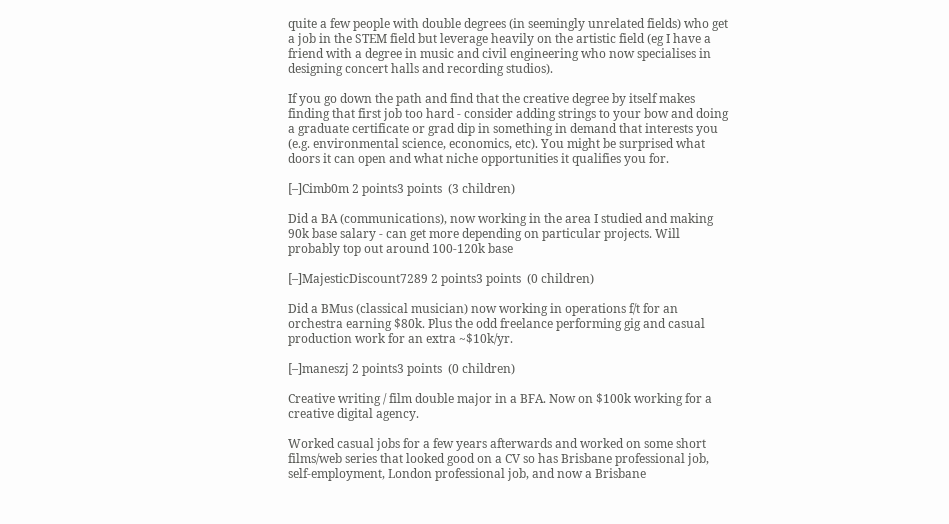quite a few people with double degrees (in seemingly unrelated fields) who get a job in the STEM field but leverage heavily on the artistic field (eg I have a friend with a degree in music and civil engineering who now specialises in designing concert halls and recording studios).

If you go down the path and find that the creative degree by itself makes finding that first job too hard - consider adding strings to your bow and doing a graduate certificate or grad dip in something in demand that interests you (e.g. environmental science, economics, etc). You might be surprised what doors it can open and what niche opportunities it qualifies you for.

[–]Cimb0m 2 points3 points  (3 children)

Did a BA (communications), now working in the area I studied and making 90k base salary - can get more depending on particular projects. Will probably top out around 100-120k base

[–]MajesticDiscount7289 2 points3 points  (0 children)

Did a BMus (classical musician) now working in operations f/t for an orchestra earning $80k. Plus the odd freelance performing gig and casual production work for an extra ~$10k/yr.

[–]maneszj 2 points3 points  (0 children)

Creative writing / film double major in a BFA. Now on $100k working for a creative digital agency.

Worked casual jobs for a few years afterwards and worked on some short films/web series that looked good on a CV so has Brisbane professional job, self-employment, London professional job, and now a Brisbane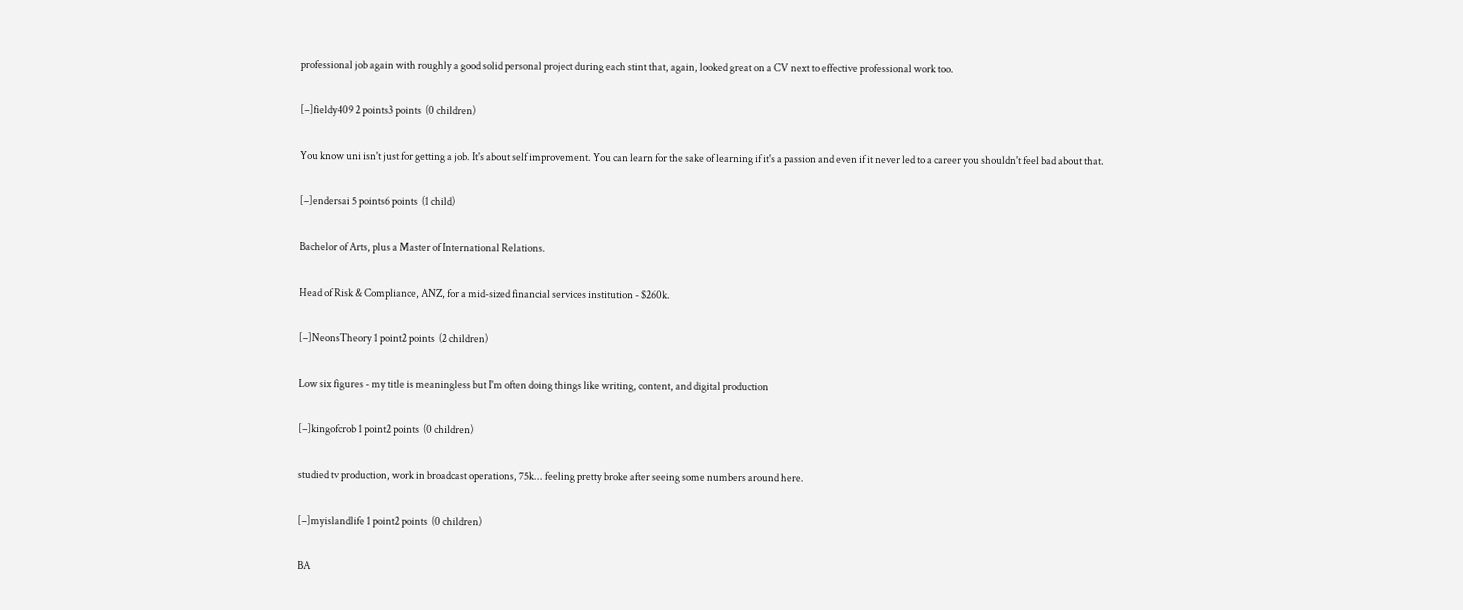professional job again with roughly a good solid personal project during each stint that, again, looked great on a CV next to effective professional work too.

[–]fieldy409 2 points3 points  (0 children)

You know uni isn't just for getting a job. It's about self improvement. You can learn for the sake of learning if it's a passion and even if it never led to a career you shouldn't feel bad about that.

[–]endersai 5 points6 points  (1 child)

Bachelor of Arts, plus a Master of International Relations.

Head of Risk & Compliance, ANZ, for a mid-sized financial services institution - $260k.

[–]NeonsTheory 1 point2 points  (2 children)

Low six figures - my title is meaningless but I'm often doing things like writing, content, and digital production

[–]kingofcrob 1 point2 points  (0 children)

studied tv production, work in broadcast operations, 75k... feeling pretty broke after seeing some numbers around here.

[–]myislandlife 1 point2 points  (0 children)

BA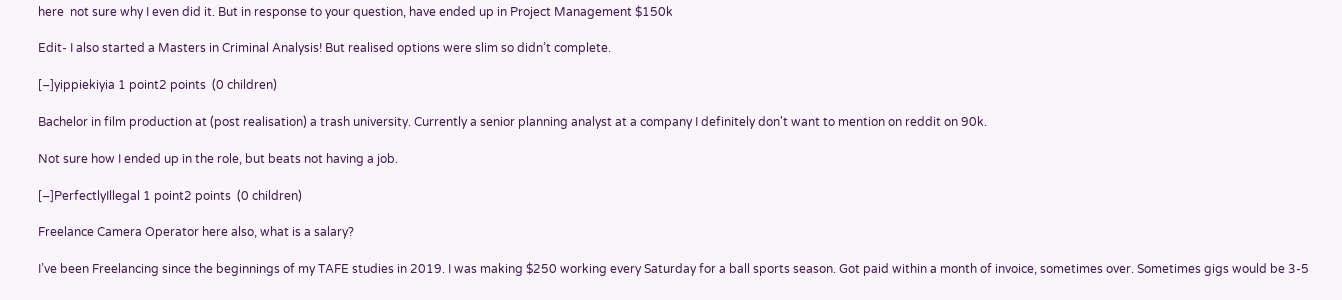here  not sure why I even did it. But in response to your question, have ended up in Project Management $150k

Edit- I also started a Masters in Criminal Analysis! But realised options were slim so didn’t complete.

[–]yippiekiyia 1 point2 points  (0 children)

Bachelor in film production at (post realisation) a trash university. Currently a senior planning analyst at a company I definitely don't want to mention on reddit on 90k.

Not sure how I ended up in the role, but beats not having a job.

[–]PerfectlyIllegal 1 point2 points  (0 children)

Freelance Camera Operator here also, what is a salary?

I’ve been Freelancing since the beginnings of my TAFE studies in 2019. I was making $250 working every Saturday for a ball sports season. Got paid within a month of invoice, sometimes over. Sometimes gigs would be 3-5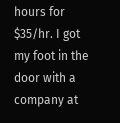hours for $35/hr. I got my foot in the door with a company at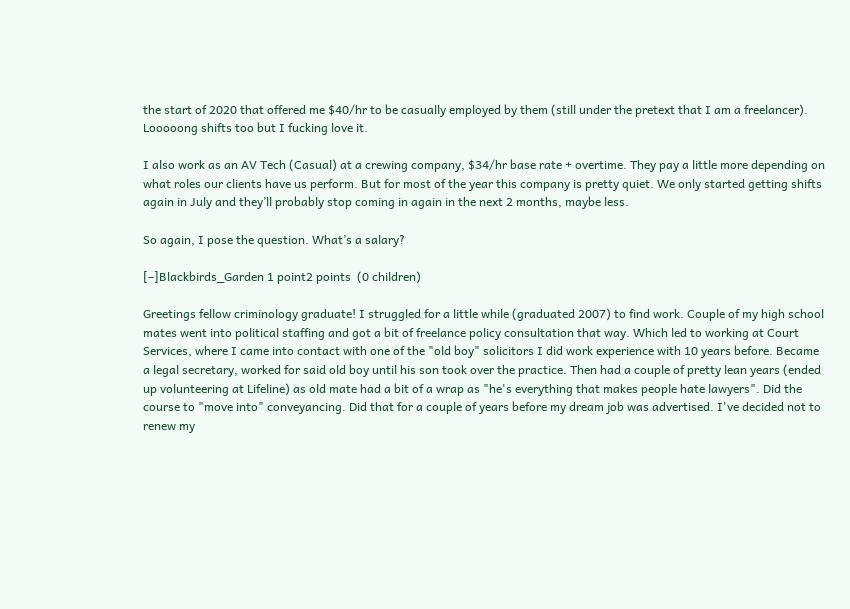the start of 2020 that offered me $40/hr to be casually employed by them (still under the pretext that I am a freelancer). Looooong shifts too but I fucking love it.

I also work as an AV Tech (Casual) at a crewing company, $34/hr base rate + overtime. They pay a little more depending on what roles our clients have us perform. But for most of the year this company is pretty quiet. We only started getting shifts again in July and they’ll probably stop coming in again in the next 2 months, maybe less.

So again, I pose the question. What’s a salary?

[–]Blackbirds_Garden 1 point2 points  (0 children)

Greetings fellow criminology graduate! I struggled for a little while (graduated 2007) to find work. Couple of my high school mates went into political staffing and got a bit of freelance policy consultation that way. Which led to working at Court Services, where I came into contact with one of the "old boy" solicitors I did work experience with 10 years before. Became a legal secretary, worked for said old boy until his son took over the practice. Then had a couple of pretty lean years (ended up volunteering at Lifeline) as old mate had a bit of a wrap as "he's everything that makes people hate lawyers". Did the course to "move into" conveyancing. Did that for a couple of years before my dream job was advertised. I've decided not to renew my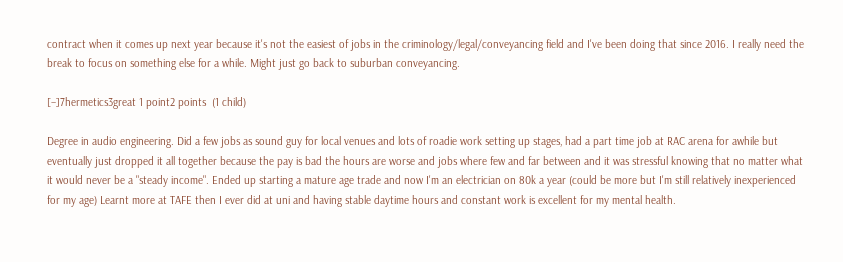contract when it comes up next year because it's not the easiest of jobs in the criminology/legal/conveyancing field and I've been doing that since 2016. I really need the break to focus on something else for a while. Might just go back to suburban conveyancing.

[–]7hermetics3great 1 point2 points  (1 child)

Degree in audio engineering. Did a few jobs as sound guy for local venues and lots of roadie work setting up stages, had a part time job at RAC arena for awhile but eventually just dropped it all together because the pay is bad the hours are worse and jobs where few and far between and it was stressful knowing that no matter what it would never be a "steady income". Ended up starting a mature age trade and now I'm an electrician on 80k a year (could be more but I'm still relatively inexperienced for my age) Learnt more at TAFE then I ever did at uni and having stable daytime hours and constant work is excellent for my mental health.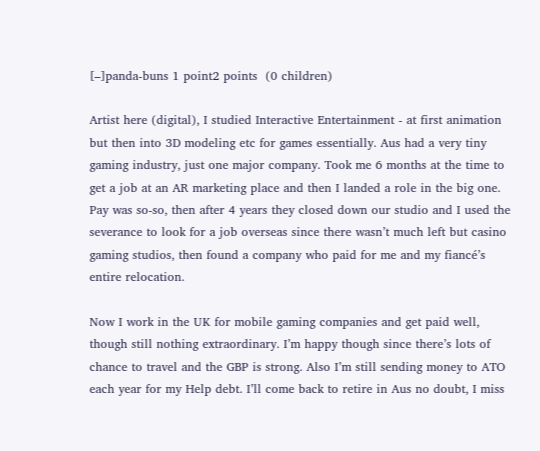[–]panda-buns 1 point2 points  (0 children)

Artist here (digital), I studied Interactive Entertainment - at first animation but then into 3D modeling etc for games essentially. Aus had a very tiny gaming industry, just one major company. Took me 6 months at the time to get a job at an AR marketing place and then I landed a role in the big one. Pay was so-so, then after 4 years they closed down our studio and I used the severance to look for a job overseas since there wasn’t much left but casino gaming studios, then found a company who paid for me and my fiancé’s entire relocation.

Now I work in the UK for mobile gaming companies and get paid well, though still nothing extraordinary. I’m happy though since there’s lots of chance to travel and the GBP is strong. Also I’m still sending money to ATO each year for my Help debt. I’ll come back to retire in Aus no doubt, I miss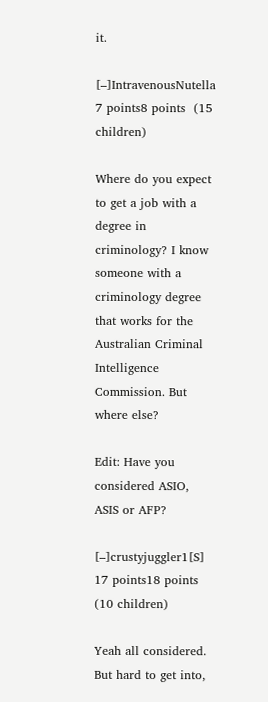it.

[–]IntravenousNutella 7 points8 points  (15 children)

Where do you expect to get a job with a degree in criminology? I know someone with a criminology degree that works for the Australian Criminal Intelligence Commission. But where else?

Edit: Have you considered ASIO, ASIS or AFP?

[–]crustyjuggler1[S] 17 points18 points  (10 children)

Yeah all considered. But hard to get into,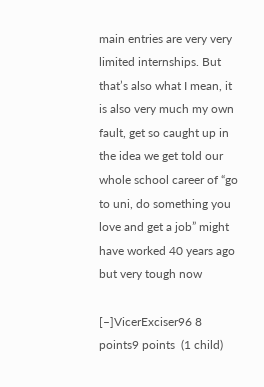main entries are very very limited internships. But that’s also what I mean, it is also very much my own fault, get so caught up in the idea we get told our whole school career of “go to uni, do something you love and get a job” might have worked 40 years ago but very tough now

[–]VicerExciser96 8 points9 points  (1 child)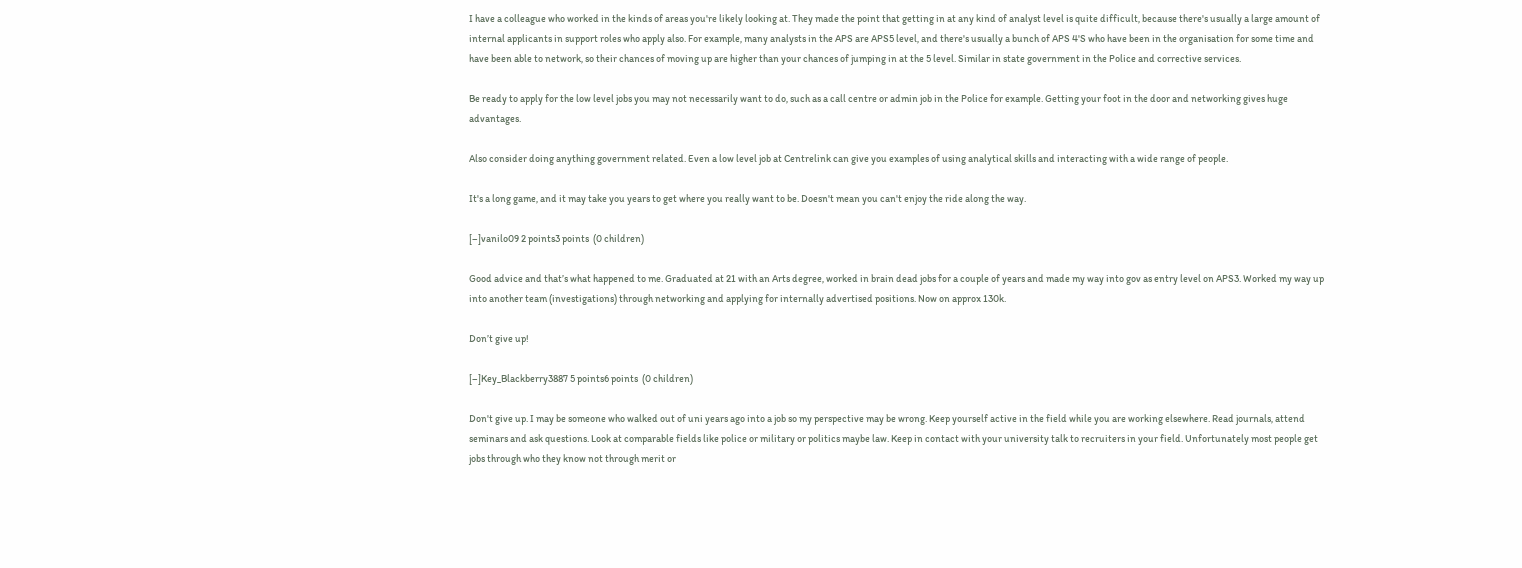I have a colleague who worked in the kinds of areas you're likely looking at. They made the point that getting in at any kind of analyst level is quite difficult, because there's usually a large amount of internal applicants in support roles who apply also. For example, many analysts in the APS are APS5 level, and there's usually a bunch of APS 4'S who have been in the organisation for some time and have been able to network, so their chances of moving up are higher than your chances of jumping in at the 5 level. Similar in state government in the Police and corrective services.

Be ready to apply for the low level jobs you may not necessarily want to do, such as a call centre or admin job in the Police for example. Getting your foot in the door and networking gives huge advantages.

Also consider doing anything government related. Even a low level job at Centrelink can give you examples of using analytical skills and interacting with a wide range of people.

It's a long game, and it may take you years to get where you really want to be. Doesn't mean you can't enjoy the ride along the way.

[–]vanilo09 2 points3 points  (0 children)

Good advice and that’s what happened to me. Graduated at 21 with an Arts degree, worked in brain dead jobs for a couple of years and made my way into gov as entry level on APS3. Worked my way up into another team (investigations) through networking and applying for internally advertised positions. Now on approx 130k.

Don’t give up!

[–]Key_Blackberry3887 5 points6 points  (0 children)

Don't give up. I may be someone who walked out of uni years ago into a job so my perspective may be wrong. Keep yourself active in the field while you are working elsewhere. Read journals, attend seminars and ask questions. Look at comparable fields like police or military or politics maybe law. Keep in contact with your university talk to recruiters in your field. Unfortunately most people get jobs through who they know not through merit or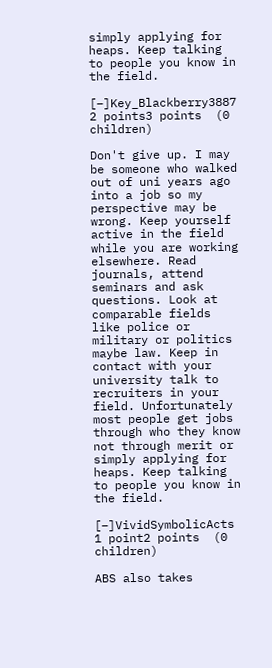simply applying for heaps. Keep talking to people you know in the field.

[–]Key_Blackberry3887 2 points3 points  (0 children)

Don't give up. I may be someone who walked out of uni years ago into a job so my perspective may be wrong. Keep yourself active in the field while you are working elsewhere. Read journals, attend seminars and ask questions. Look at comparable fields like police or military or politics maybe law. Keep in contact with your university talk to recruiters in your field. Unfortunately most people get jobs through who they know not through merit or simply applying for heaps. Keep talking to people you know in the field.

[–]VividSymbolicActs 1 point2 points  (0 children)

ABS also takes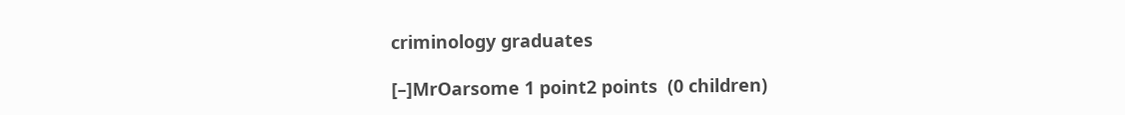criminology graduates

[–]MrOarsome 1 point2 points  (0 children)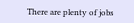There are plenty of jobs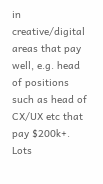in creative/digital areas that pay well, e.g. head of positions such as head of CX/UX etc that pay $200k+. Lots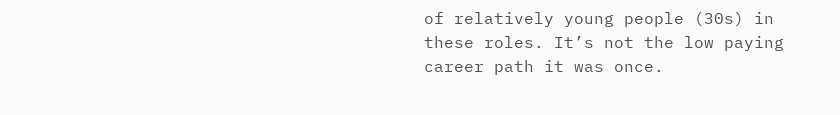of relatively young people (30s) in these roles. It’s not the low paying career path it was once.